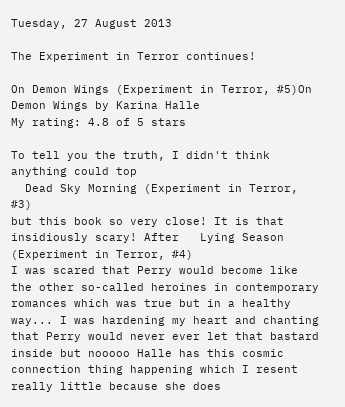Tuesday, 27 August 2013

The Experiment in Terror continues!

On Demon Wings (Experiment in Terror, #5)On Demon Wings by Karina Halle
My rating: 4.8 of 5 stars

To tell you the truth, I didn't think anything could top
  Dead Sky Morning (Experiment in Terror, #3)
but this book so very close! It is that insidiously scary! After   Lying Season (Experiment in Terror, #4)
I was scared that Perry would become like the other so-called heroines in contemporary romances which was true but in a healthy way... I was hardening my heart and chanting that Perry would never ever let that bastard inside but nooooo Halle has this cosmic connection thing happening which I resent really little because she does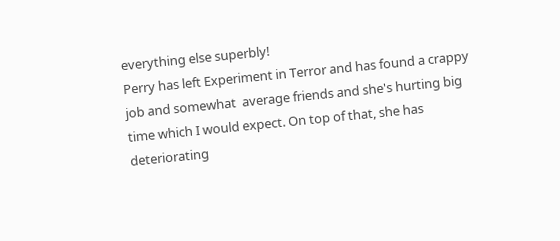everything else superbly!
Perry has left Experiment in Terror and has found a crappy job and somewhat  average friends and she's hurting big time which I would expect. On top of that, she has deteriorating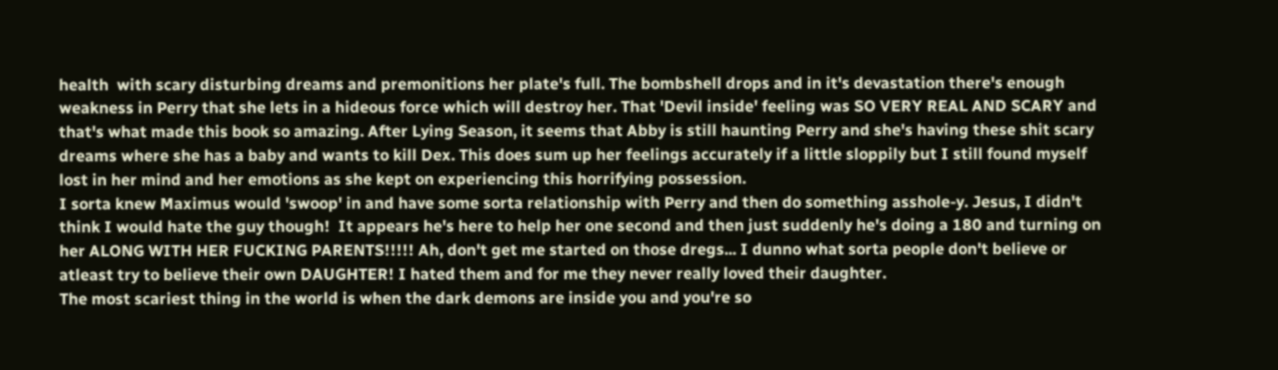health  with scary disturbing dreams and premonitions her plate's full. The bombshell drops and in it's devastation there's enough weakness in Perry that she lets in a hideous force which will destroy her. That 'Devil inside' feeling was SO VERY REAL AND SCARY and that's what made this book so amazing. After Lying Season, it seems that Abby is still haunting Perry and she's having these shit scary dreams where she has a baby and wants to kill Dex. This does sum up her feelings accurately if a little sloppily but I still found myself lost in her mind and her emotions as she kept on experiencing this horrifying possession.
I sorta knew Maximus would 'swoop' in and have some sorta relationship with Perry and then do something asshole-y. Jesus, I didn't think I would hate the guy though!  It appears he's here to help her one second and then just suddenly he's doing a 180 and turning on her ALONG WITH HER FUCKING PARENTS!!!!! Ah, don't get me started on those dregs... I dunno what sorta people don't believe or atleast try to believe their own DAUGHTER! I hated them and for me they never really loved their daughter.
The most scariest thing in the world is when the dark demons are inside you and you're so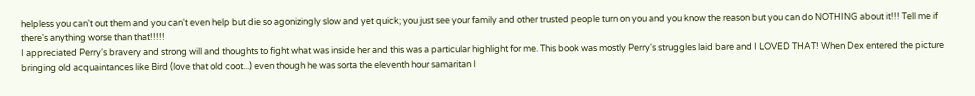helpless you can't out them and you can't even help but die so agonizingly slow and yet quick; you just see your family and other trusted people turn on you and you know the reason but you can do NOTHING about it!!! Tell me if there's anything worse than that!!!!!
I appreciated Perry's bravery and strong will and thoughts to fight what was inside her and this was a particular highlight for me. This book was mostly Perry's struggles laid bare and I LOVED THAT! When Dex entered the picture bringing old acquaintances like Bird (love that old coot...) even though he was sorta the eleventh hour samaritan I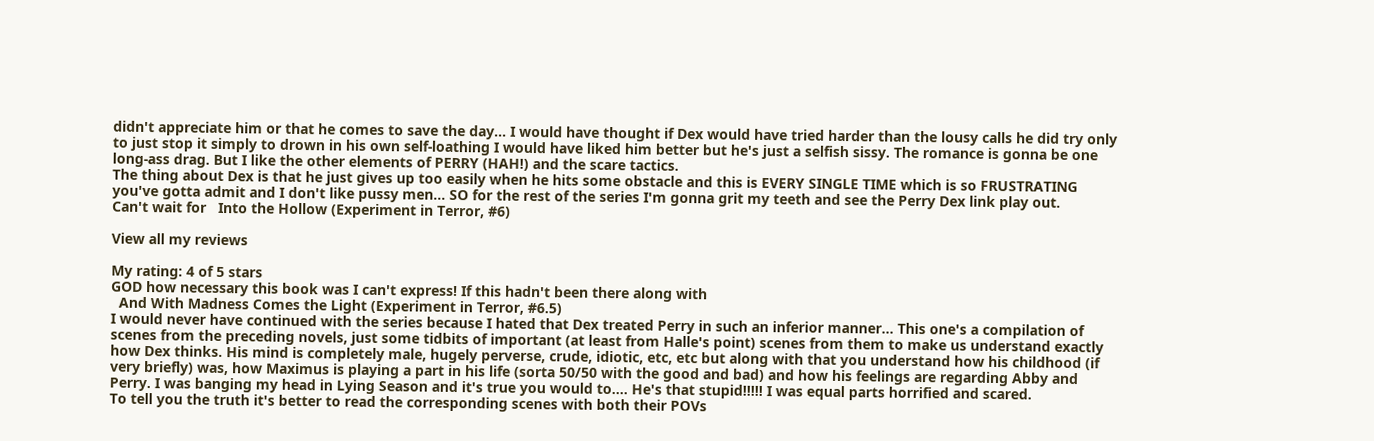didn't appreciate him or that he comes to save the day... I would have thought if Dex would have tried harder than the lousy calls he did try only to just stop it simply to drown in his own self-loathing I would have liked him better but he's just a selfish sissy. The romance is gonna be one long-ass drag. But I like the other elements of PERRY (HAH!) and the scare tactics.
The thing about Dex is that he just gives up too easily when he hits some obstacle and this is EVERY SINGLE TIME which is so FRUSTRATING you've gotta admit and I don't like pussy men... SO for the rest of the series I'm gonna grit my teeth and see the Perry Dex link play out.
Can't wait for   Into the Hollow (Experiment in Terror, #6)

View all my reviews

My rating: 4 of 5 stars
GOD how necessary this book was I can't express! If this hadn't been there along with
  And With Madness Comes the Light (Experiment in Terror, #6.5)
I would never have continued with the series because I hated that Dex treated Perry in such an inferior manner... This one's a compilation of scenes from the preceding novels, just some tidbits of important (at least from Halle's point) scenes from them to make us understand exactly how Dex thinks. His mind is completely male, hugely perverse, crude, idiotic, etc, etc but along with that you understand how his childhood (if very briefly) was, how Maximus is playing a part in his life (sorta 50/50 with the good and bad) and how his feelings are regarding Abby and Perry. I was banging my head in Lying Season and it's true you would to.... He's that stupid!!!!! I was equal parts horrified and scared.
To tell you the truth it's better to read the corresponding scenes with both their POVs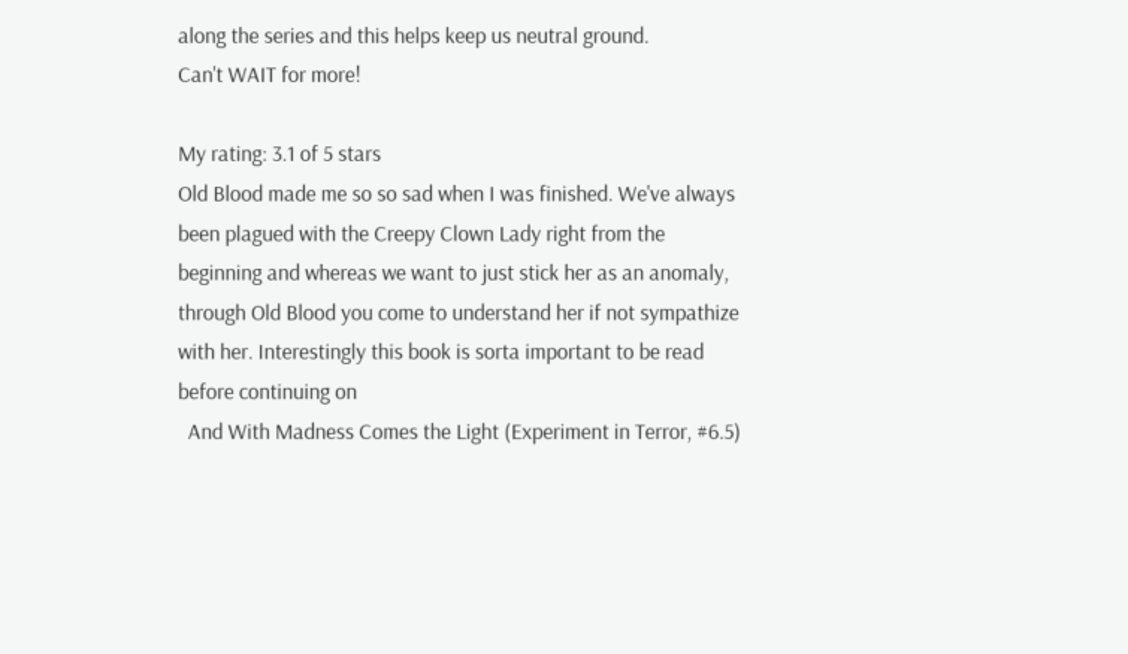along the series and this helps keep us neutral ground.
Can't WAIT for more!

My rating: 3.1 of 5 stars
Old Blood made me so so sad when I was finished. We've always been plagued with the Creepy Clown Lady right from the beginning and whereas we want to just stick her as an anomaly, through Old Blood you come to understand her if not sympathize with her. Interestingly this book is sorta important to be read before continuing on
  And With Madness Comes the Light (Experiment in Terror, #6.5)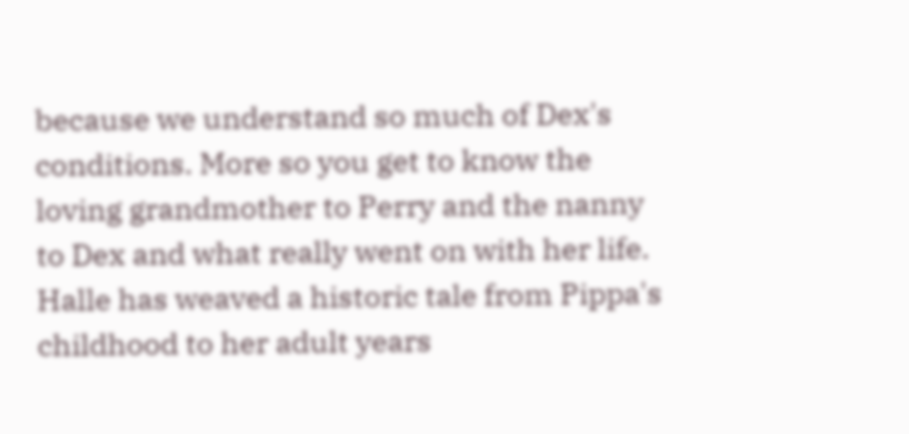because we understand so much of Dex's conditions. More so you get to know the loving grandmother to Perry and the nanny to Dex and what really went on with her life. Halle has weaved a historic tale from Pippa's childhood to her adult years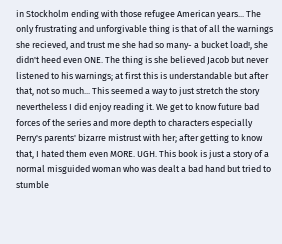in Stockholm ending with those refugee American years... The only frustrating and unforgivable thing is that of all the warnings she recieved, and trust me she had so many- a bucket load!, she didn't heed even ONE. The thing is she believed Jacob but never listened to his warnings; at first this is understandable but after that, not so much... This seemed a way to just stretch the story nevertheless I did enjoy reading it. We get to know future bad forces of the series and more depth to characters especially Perry's parents' bizarre mistrust with her; after getting to know that, I hated them even MORE. UGH. This book is just a story of a normal misguided woman who was dealt a bad hand but tried to stumble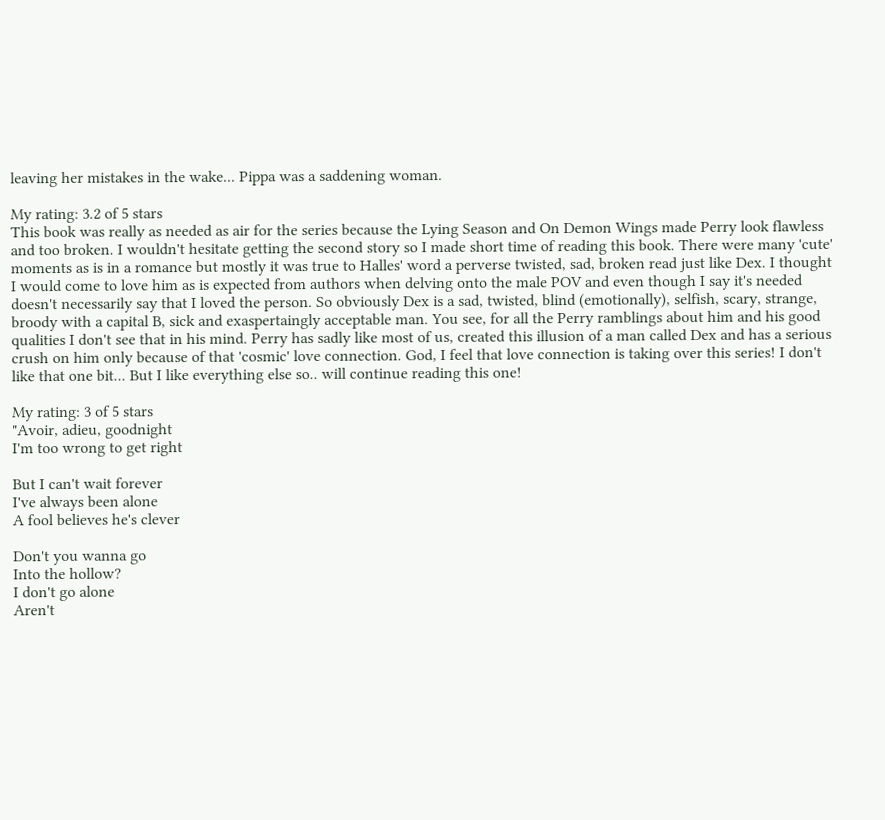leaving her mistakes in the wake... Pippa was a saddening woman.

My rating: 3.2 of 5 stars
This book was really as needed as air for the series because the Lying Season and On Demon Wings made Perry look flawless and too broken. I wouldn't hesitate getting the second story so I made short time of reading this book. There were many 'cute' moments as is in a romance but mostly it was true to Halles' word a perverse twisted, sad, broken read just like Dex. I thought I would come to love him as is expected from authors when delving onto the male POV and even though I say it's needed doesn't necessarily say that I loved the person. So obviously Dex is a sad, twisted, blind (emotionally), selfish, scary, strange, broody with a capital B, sick and exaspertaingly acceptable man. You see, for all the Perry ramblings about him and his good qualities I don't see that in his mind. Perry has sadly like most of us, created this illusion of a man called Dex and has a serious crush on him only because of that 'cosmic' love connection. God, I feel that love connection is taking over this series! I don't like that one bit... But I like everything else so.. will continue reading this one!

My rating: 3 of 5 stars
"Avoir, adieu, goodnight
I'm too wrong to get right

But I can't wait forever
I've always been alone
A fool believes he's clever

Don't you wanna go
Into the hollow?
I don't go alone
Aren't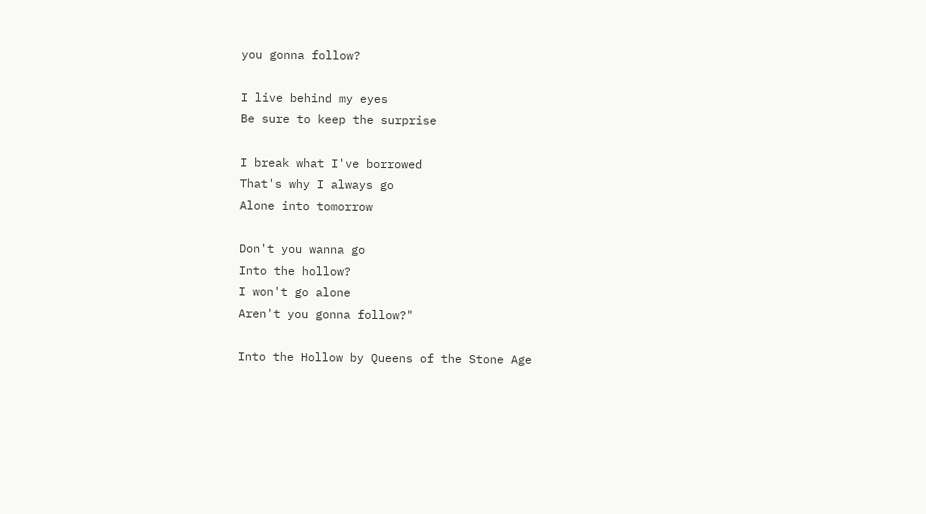you gonna follow?

I live behind my eyes
Be sure to keep the surprise

I break what I've borrowed
That's why I always go
Alone into tomorrow

Don't you wanna go
Into the hollow?
I won't go alone
Aren't you gonna follow?"

Into the Hollow by Queens of the Stone Age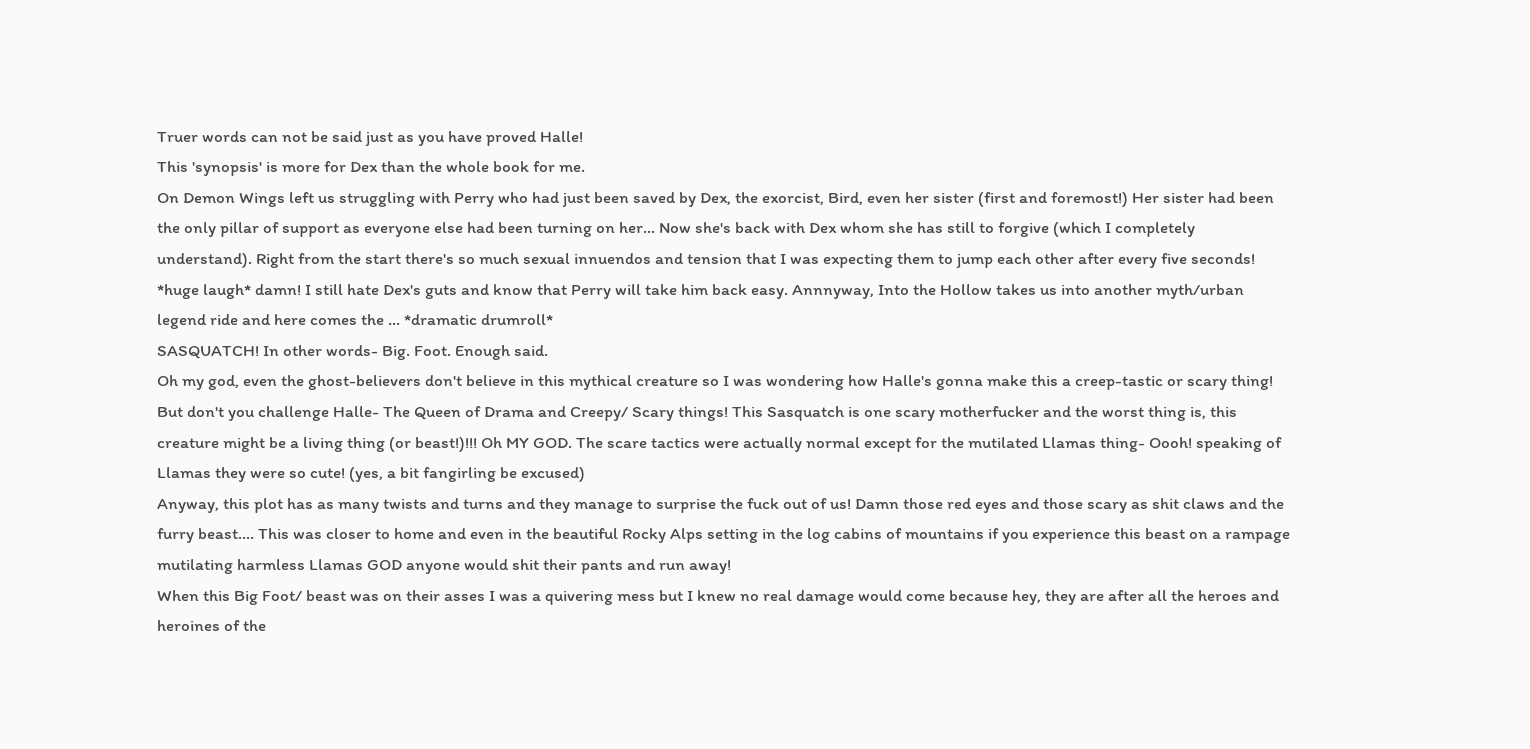Truer words can not be said just as you have proved Halle!
This 'synopsis' is more for Dex than the whole book for me.
On Demon Wings left us struggling with Perry who had just been saved by Dex, the exorcist, Bird, even her sister (first and foremost!) Her sister had been the only pillar of support as everyone else had been turning on her... Now she's back with Dex whom she has still to forgive (which I completely understand). Right from the start there's so much sexual innuendos and tension that I was expecting them to jump each other after every five seconds! *huge laugh* damn! I still hate Dex's guts and know that Perry will take him back easy. Annnyway, Into the Hollow takes us into another myth/urban legend ride and here comes the ... *dramatic drumroll*
SASQUATCH! In other words- Big. Foot. Enough said.
Oh my god, even the ghost-believers don't believe in this mythical creature so I was wondering how Halle's gonna make this a creep-tastic or scary thing!  But don't you challenge Halle- The Queen of Drama and Creepy/ Scary things! This Sasquatch is one scary motherfucker and the worst thing is, this creature might be a living thing (or beast!)!!! Oh MY GOD. The scare tactics were actually normal except for the mutilated Llamas thing- Oooh! speaking of Llamas they were so cute! (yes, a bit fangirling be excused)
Anyway, this plot has as many twists and turns and they manage to surprise the fuck out of us! Damn those red eyes and those scary as shit claws and the furry beast.... This was closer to home and even in the beautiful Rocky Alps setting in the log cabins of mountains if you experience this beast on a rampage mutilating harmless Llamas GOD anyone would shit their pants and run away!
When this Big Foot/ beast was on their asses I was a quivering mess but I knew no real damage would come because hey, they are after all the heroes and heroines of the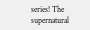series! The supernatural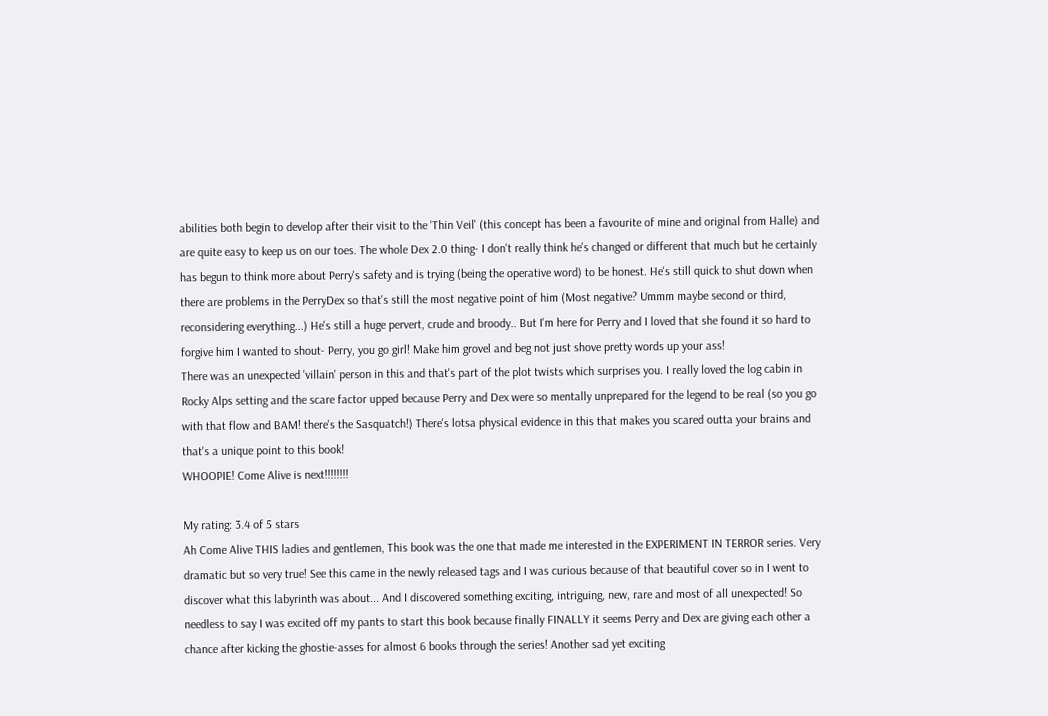abilities both begin to develop after their visit to the 'Thin Veil' (this concept has been a favourite of mine and original from Halle) and are quite easy to keep us on our toes. The whole Dex 2.0 thing- I don't really think he's changed or different that much but he certainly has begun to think more about Perry's safety and is trying (being the operative word) to be honest. He's still quick to shut down when there are problems in the PerryDex so that's still the most negative point of him (Most negative? Ummm maybe second or third, reconsidering everything...) He's still a huge pervert, crude and broody.. But I'm here for Perry and I loved that she found it so hard to forgive him I wanted to shout- Perry, you go girl! Make him grovel and beg not just shove pretty words up your ass!
There was an unexpected 'villain' person in this and that's part of the plot twists which surprises you. I really loved the log cabin in Rocky Alps setting and the scare factor upped because Perry and Dex were so mentally unprepared for the legend to be real (so you go with that flow and BAM! there's the Sasquatch!) There's lotsa physical evidence in this that makes you scared outta your brains and that's a unique point to this book!
WHOOPIE! Come Alive is next!!!!!!!!

My rating: 3.4 of 5 stars
Ah Come Alive THIS ladies and gentlemen, This book was the one that made me interested in the EXPERIMENT IN TERROR series. Very dramatic but so very true! See this came in the newly released tags and I was curious because of that beautiful cover so in I went to discover what this labyrinth was about... And I discovered something exciting, intriguing, new, rare and most of all unexpected! So needless to say I was excited off my pants to start this book because finally FINALLY it seems Perry and Dex are giving each other a chance after kicking the ghostie-asses for almost 6 books through the series! Another sad yet exciting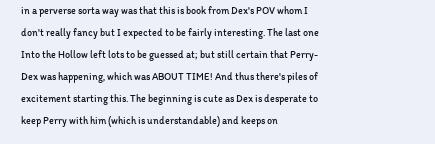in a perverse sorta way was that this is book from Dex's POV whom I don't really fancy but I expected to be fairly interesting. The last one Into the Hollow left lots to be guessed at; but still certain that Perry- Dex was happening, which was ABOUT TIME! And thus there's piles of excitement starting this. The beginning is cute as Dex is desperate to keep Perry with him (which is understandable) and keeps on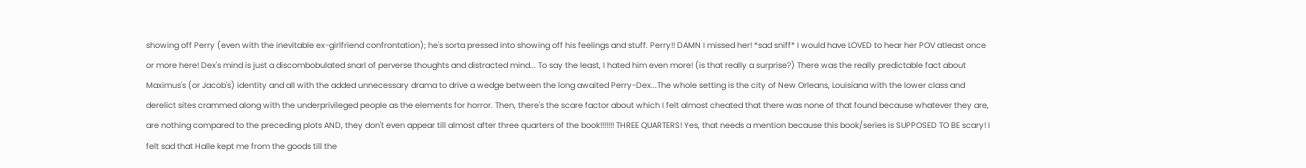showing off Perry (even with the inevitable ex-girlfriend confrontation); he's sorta pressed into showing off his feelings and stuff. Perry!! DAMN I missed her! *sad sniff* I would have LOVED to hear her POV atleast once or more here! Dex's mind is just a discombobulated snarl of perverse thoughts and distracted mind... To say the least, I hated him even more! (is that really a surprise?) There was the really predictable fact about Maximus's (or Jacob's) identity and all with the added unnecessary drama to drive a wedge between the long awaited Perry-Dex...The whole setting is the city of New Orleans, Louisiana with the lower class and derelict sites crammed along with the underprivileged people as the elements for horror. Then, there's the scare factor about which I felt almost cheated that there was none of that found because whatever they are, are nothing compared to the preceding plots AND, they don't even appear till almost after three quarters of the book!!!!!!! THREE QUARTERS! Yes, that needs a mention because this book/series is SUPPOSED TO BE scary! I felt sad that Halle kept me from the goods till the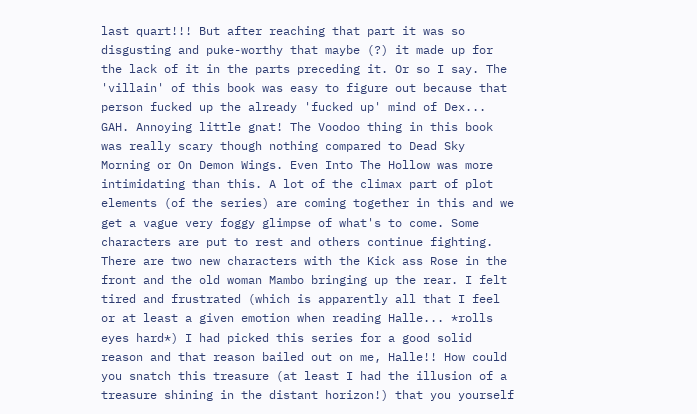last quart!!! But after reaching that part it was so disgusting and puke-worthy that maybe (?) it made up for the lack of it in the parts preceding it. Or so I say. The 'villain' of this book was easy to figure out because that person fucked up the already 'fucked up' mind of Dex... GAH. Annoying little gnat! The Voodoo thing in this book was really scary though nothing compared to Dead Sky Morning or On Demon Wings. Even Into The Hollow was more intimidating than this. A lot of the climax part of plot elements (of the series) are coming together in this and we get a vague very foggy glimpse of what's to come. Some characters are put to rest and others continue fighting. There are two new characters with the Kick ass Rose in the front and the old woman Mambo bringing up the rear. I felt tired and frustrated (which is apparently all that I feel or at least a given emotion when reading Halle... *rolls eyes hard*) I had picked this series for a good solid reason and that reason bailed out on me, Halle!! How could you snatch this treasure (at least I had the illusion of a treasure shining in the distant horizon!) that you yourself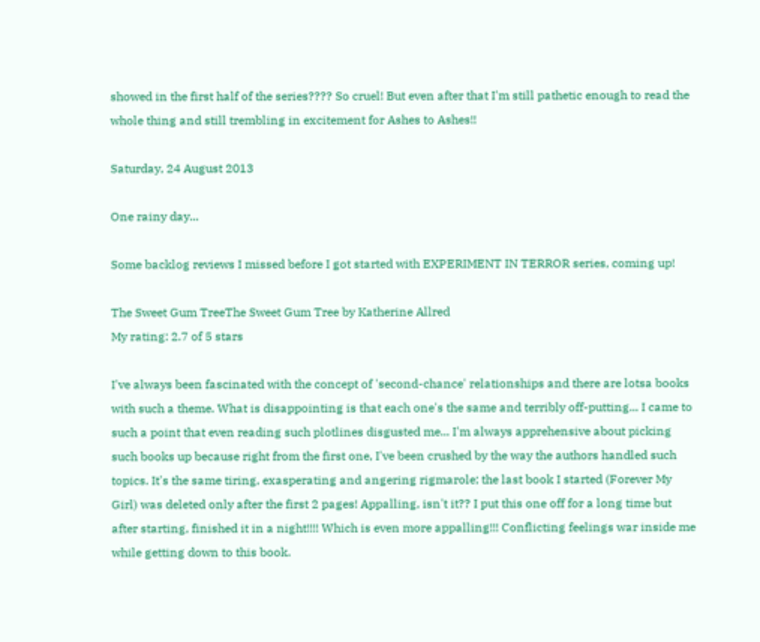showed in the first half of the series???? So cruel! But even after that I'm still pathetic enough to read the whole thing and still trembling in excitement for Ashes to Ashes!!

Saturday, 24 August 2013

One rainy day...

Some backlog reviews I missed before I got started with EXPERIMENT IN TERROR series, coming up!

The Sweet Gum TreeThe Sweet Gum Tree by Katherine Allred
My rating: 2.7 of 5 stars

I've always been fascinated with the concept of 'second-chance' relationships and there are lotsa books with such a theme. What is disappointing is that each one's the same and terribly off-putting... I came to such a point that even reading such plotlines disgusted me... I'm always apprehensive about picking such books up because right from the first one, I've been crushed by the way the authors handled such topics. It's the same tiring, exasperating and angering rigmarole; the last book I started (Forever My Girl) was deleted only after the first 2 pages! Appalling, isn't it?? I put this one off for a long time but after starting, finished it in a night!!!! Which is even more appalling!!! Conflicting feelings war inside me while getting down to this book.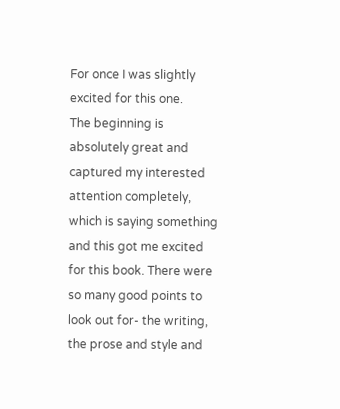For once I was slightly excited for this one.
The beginning is absolutely great and captured my interested attention completely, which is saying something and this got me excited for this book. There were so many good points to look out for- the writing, the prose and style and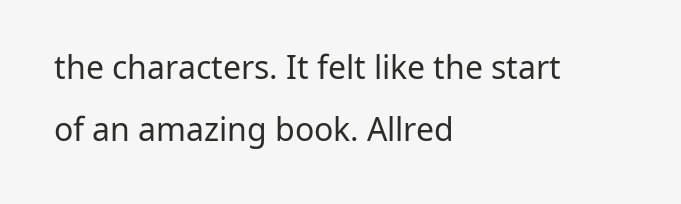the characters. It felt like the start of an amazing book. Allred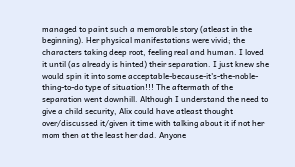managed to paint such a memorable story (atleast in the beginning). Her physical manifestations were vivid; the characters taking deep root, feeling real and human. I loved it until (as already is hinted) their separation. I just knew she would spin it into some acceptable-because-it's-the-noble-thing-to-do type of situation!!! The aftermath of the separation went downhill. Although I understand the need to give a child security, Alix could have atleast thought over/discussed it/given it time with talking about it if not her mom then at the least her dad. Anyone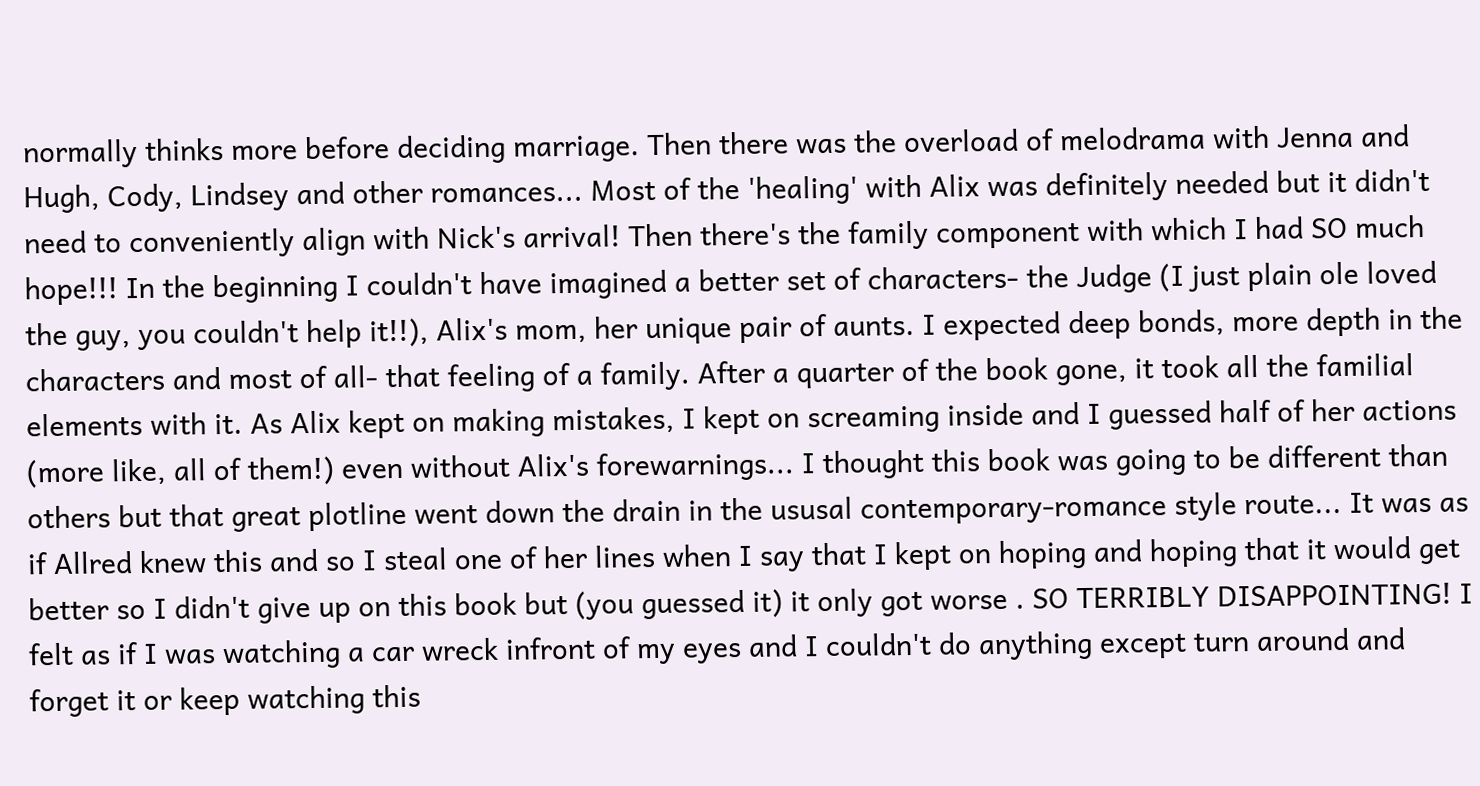normally thinks more before deciding marriage. Then there was the overload of melodrama with Jenna and Hugh, Cody, Lindsey and other romances... Most of the 'healing' with Alix was definitely needed but it didn't need to conveniently align with Nick's arrival! Then there's the family component with which I had SO much hope!!! In the beginning I couldn't have imagined a better set of characters- the Judge (I just plain ole loved the guy, you couldn't help it!!), Alix's mom, her unique pair of aunts. I expected deep bonds, more depth in the characters and most of all- that feeling of a family. After a quarter of the book gone, it took all the familial elements with it. As Alix kept on making mistakes, I kept on screaming inside and I guessed half of her actions (more like, all of them!) even without Alix's forewarnings... I thought this book was going to be different than others but that great plotline went down the drain in the ususal contemporary-romance style route... It was as if Allred knew this and so I steal one of her lines when I say that I kept on hoping and hoping that it would get better so I didn't give up on this book but (you guessed it) it only got worse . SO TERRIBLY DISAPPOINTING! I felt as if I was watching a car wreck infront of my eyes and I couldn't do anything except turn around and forget it or keep watching this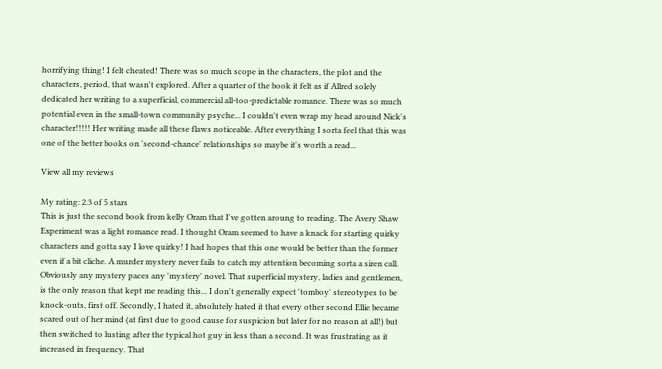horrifying thing! I felt cheated! There was so much scope in the characters, the plot and the characters, period, that wasn't explored. After a quarter of the book it felt as if Allred solely dedicated her writing to a superficial, commercial all-too-predictable romance. There was so much potential even in the small-town community psyche... I couldn't even wrap my head around Nick's character!!!!! Her writing made all these flaws noticeable. After everything I sorta feel that this was one of the better books on 'second-chance' relationships so maybe it's worth a read...

View all my reviews

My rating: 2.3 of 5 stars
This is just the second book from kelly Oram that I've gotten aroung to reading. The Avery Shaw Experiment was a light romance read. I thought Oram seemed to have a knack for starting quirky characters and gotta say I love quirky! I had hopes that this one would be better than the former even if a bit cliche. A murder mystery never fails to catch my attention becoming sorta a siren call. Obviously any mystery paces any 'mystery' novel. That superficial mystery, ladies and gentlemen, is the only reason that kept me reading this... I don't generally expect 'tomboy' stereotypes to be knock-outs, first off. Secondly, I hated it, absolutely hated it that every other second Ellie became scared out of her mind (at first due to good cause for suspicion but later for no reason at all!) but then switched to lusting after the typical hot guy in less than a second. It was frustrating as it increased in frequency. That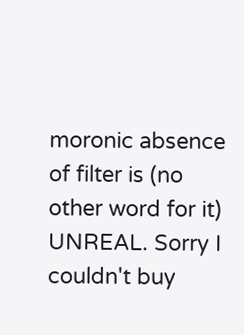moronic absence of filter is (no other word for it) UNREAL. Sorry I couldn't buy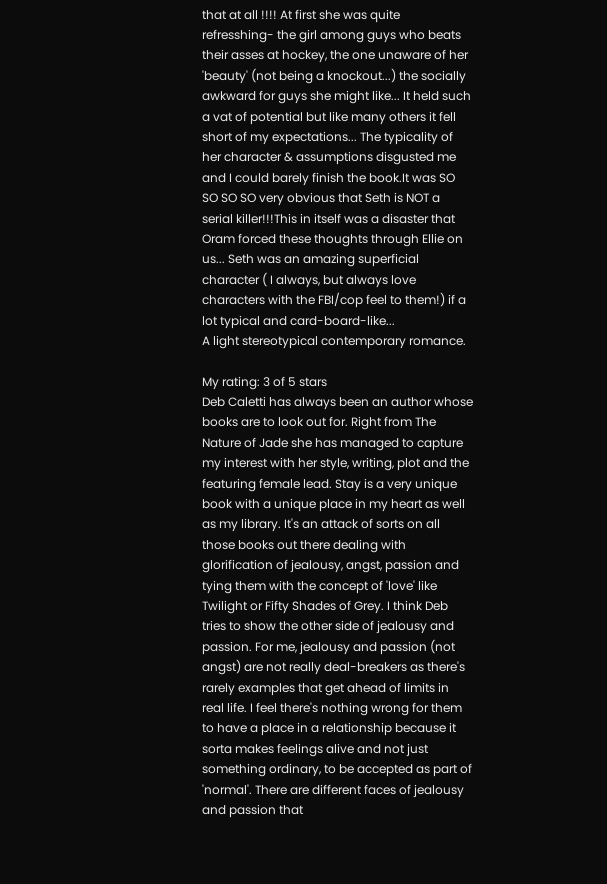that at all !!!! At first she was quite refresshing- the girl among guys who beats their asses at hockey, the one unaware of her 'beauty' (not being a knockout...) the socially awkward for guys she might like... It held such a vat of potential but like many others it fell short of my expectations... The typicality of her character & assumptions disgusted me and I could barely finish the book.It was SO SO SO SO very obvious that Seth is NOT a serial killer!!!This in itself was a disaster that Oram forced these thoughts through Ellie on us... Seth was an amazing superficial character ( I always, but always love characters with the FBI/cop feel to them!) if a lot typical and card-board-like...
A light stereotypical contemporary romance.

My rating: 3 of 5 stars
Deb Caletti has always been an author whose books are to look out for. Right from The Nature of Jade she has managed to capture my interest with her style, writing, plot and the featuring female lead. Stay is a very unique book with a unique place in my heart as well as my library. It's an attack of sorts on all those books out there dealing with glorification of jealousy, angst, passion and tying them with the concept of 'love' like Twilight or Fifty Shades of Grey. I think Deb tries to show the other side of jealousy and passion. For me, jealousy and passion (not angst) are not really deal-breakers as there's rarely examples that get ahead of limits in real life. I feel there's nothing wrong for them to have a place in a relationship because it sorta makes feelings alive and not just something ordinary, to be accepted as part of 'normal'. There are different faces of jealousy and passion that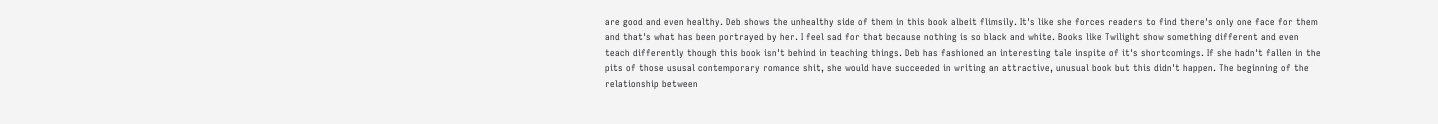are good and even healthy. Deb shows the unhealthy side of them in this book albeit flimsily. It's like she forces readers to find there's only one face for them and that's what has been portrayed by her. I feel sad for that because nothing is so black and white. Books like Twilight show something different and even teach differently though this book isn't behind in teaching things. Deb has fashioned an interesting tale inspite of it's shortcomings. If she hadn't fallen in the pits of those ususal contemporary romance shit, she would have succeeded in writing an attractive, unusual book but this didn't happen. The beginning of the relationship between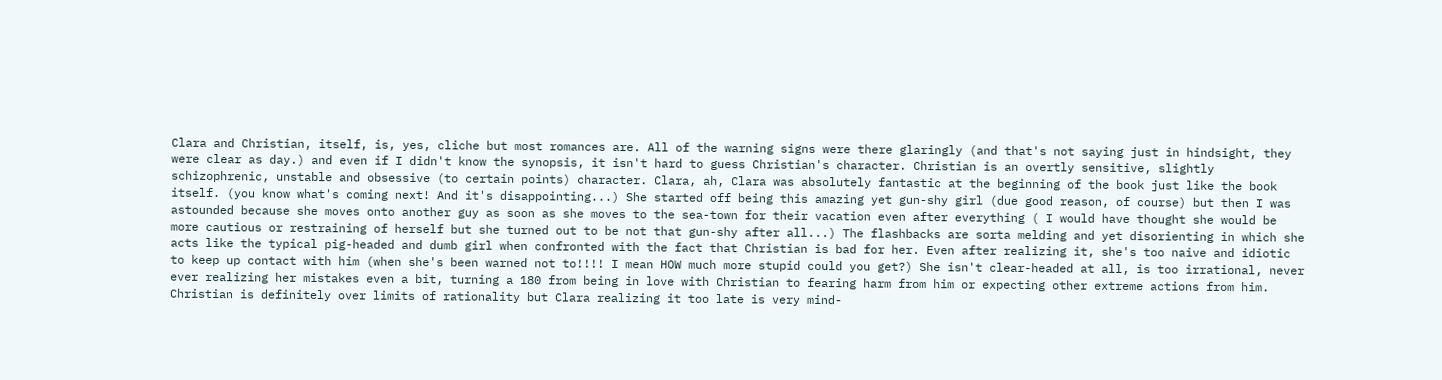Clara and Christian, itself, is, yes, cliche but most romances are. All of the warning signs were there glaringly (and that's not saying just in hindsight, they were clear as day.) and even if I didn't know the synopsis, it isn't hard to guess Christian's character. Christian is an overtly sensitive, slightly schizophrenic, unstable and obsessive (to certain points) character. Clara, ah, Clara was absolutely fantastic at the beginning of the book just like the book itself. (you know what's coming next! And it's disappointing...) She started off being this amazing yet gun-shy girl (due good reason, of course) but then I was astounded because she moves onto another guy as soon as she moves to the sea-town for their vacation even after everything ( I would have thought she would be more cautious or restraining of herself but she turned out to be not that gun-shy after all...) The flashbacks are sorta melding and yet disorienting in which she acts like the typical pig-headed and dumb girl when confronted with the fact that Christian is bad for her. Even after realizing it, she's too naive and idiotic to keep up contact with him (when she's been warned not to!!!! I mean HOW much more stupid could you get?) She isn't clear-headed at all, is too irrational, never ever realizing her mistakes even a bit, turning a 180 from being in love with Christian to fearing harm from him or expecting other extreme actions from him. Christian is definitely over limits of rationality but Clara realizing it too late is very mind-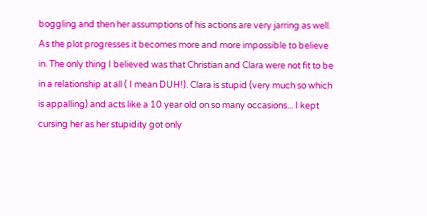boggling and then her assumptions of his actions are very jarring as well. As the plot progresses it becomes more and more impossible to believe in. The only thing I believed was that Christian and Clara were not fit to be in a relationship at all ( I mean DUH!). Clara is stupid (very much so which is appalling) and acts like a 10 year old on so many occasions... I kept cursing her as her stupidity got only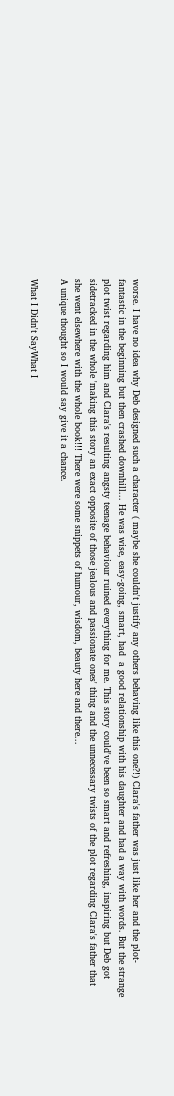worse. I have no idea why Deb designed such a character ( maybe she couldn't justify any others behaving like this one?!) Clara's father was just like her and the plot- fantastic in the beginning but then crashed downhill... He was wise, easy-going, smart, had  a good relationship with his daughter and had a way with words. But the strange plot twist regarding him and Clara's resulting angsty teenage behaviour ruined everything for me. This story could've been so smart and refreshing, inspiring but Deb got sidetracked in the whole 'making this story an exact opposite of those jealous and passionate ones' thing and the unnecessary twists of the plot regarding Clara's father that she went elsewhere with the whole book!!! There were some snippets of humour, wisdom, beauty here and there...
A unique thought so I would say give it a chance.

What I Didn't SayWhat I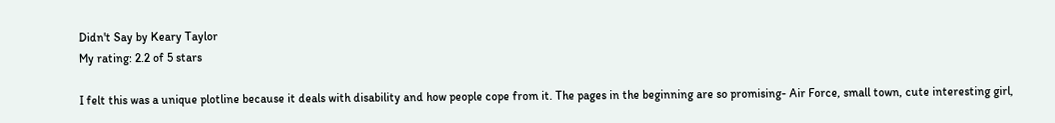Didn't Say by Keary Taylor
My rating: 2.2 of 5 stars

I felt this was a unique plotline because it deals with disability and how people cope from it. The pages in the beginning are so promising- Air Force, small town, cute interesting girl,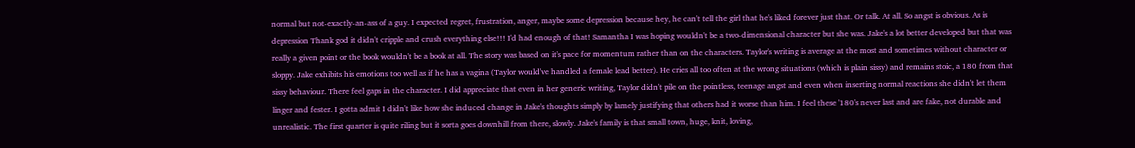normal but not-exactly-an-ass of a guy. I expected regret, frustration, anger, maybe some depression because hey, he can't tell the girl that he's liked forever just that. Or talk. At all. So angst is obvious. As is depression Thank god it didn't cripple and crush everything else!!! I'd had enough of that! Samantha I was hoping wouldn't be a two-dimensional character but she was. Jake's a lot better developed but that was really a given point or the book wouldn't be a book at all. The story was based on it's pace for momentum rather than on the characters. Taylor's writing is average at the most and sometimes without character or sloppy. Jake exhibits his emotions too well as if he has a vagina (Taylor would've handled a female lead better). He cries all too often at the wrong situations (which is plain sissy) and remains stoic, a 180 from that sissy behaviour. There feel gaps in the character. I did appreciate that even in her generic writing, Taylor didn't pile on the pointless, teenage angst and even when inserting normal reactions she didn't let them linger and fester. I gotta admit I didn't like how she induced change in Jake's thoughts simply by lamely justifying that others had it worse than him. I feel these '180's never last and are fake, not durable and unrealistic. The first quarter is quite riling but it sorta goes downhill from there, slowly. Jake's family is that small town, huge, knit, loving,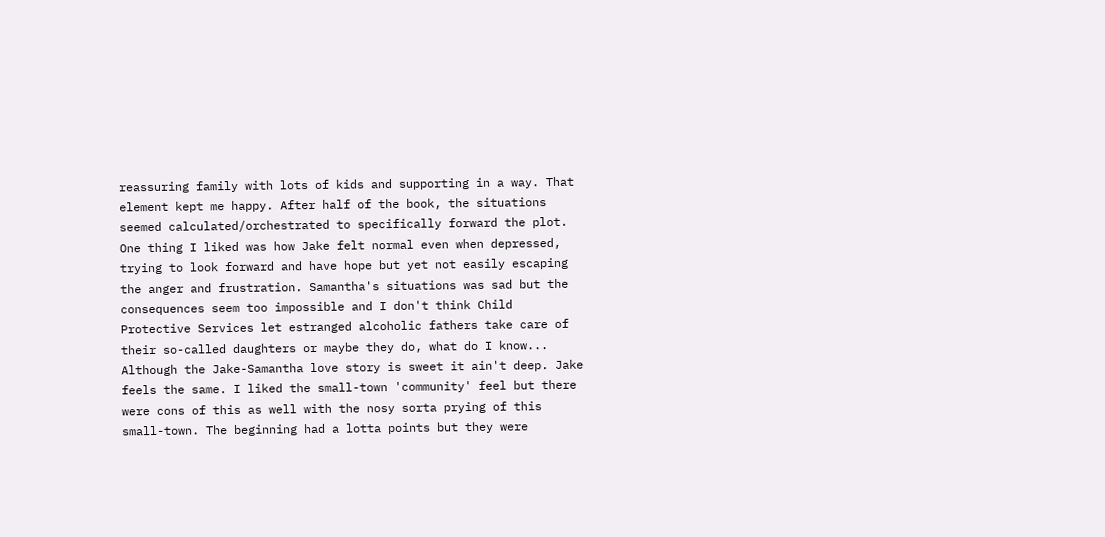reassuring family with lots of kids and supporting in a way. That element kept me happy. After half of the book, the situations seemed calculated/orchestrated to specifically forward the plot. One thing I liked was how Jake felt normal even when depressed, trying to look forward and have hope but yet not easily escaping the anger and frustration. Samantha's situations was sad but the consequences seem too impossible and I don't think Child Protective Services let estranged alcoholic fathers take care of their so-called daughters or maybe they do, what do I know... Although the Jake-Samantha love story is sweet it ain't deep. Jake feels the same. I liked the small-town 'community' feel but there were cons of this as well with the nosy sorta prying of this small-town. The beginning had a lotta points but they were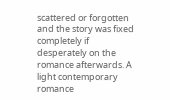scattered or forgotten and the story was fixed completely if desperately on the romance afterwards. A light contemporary romance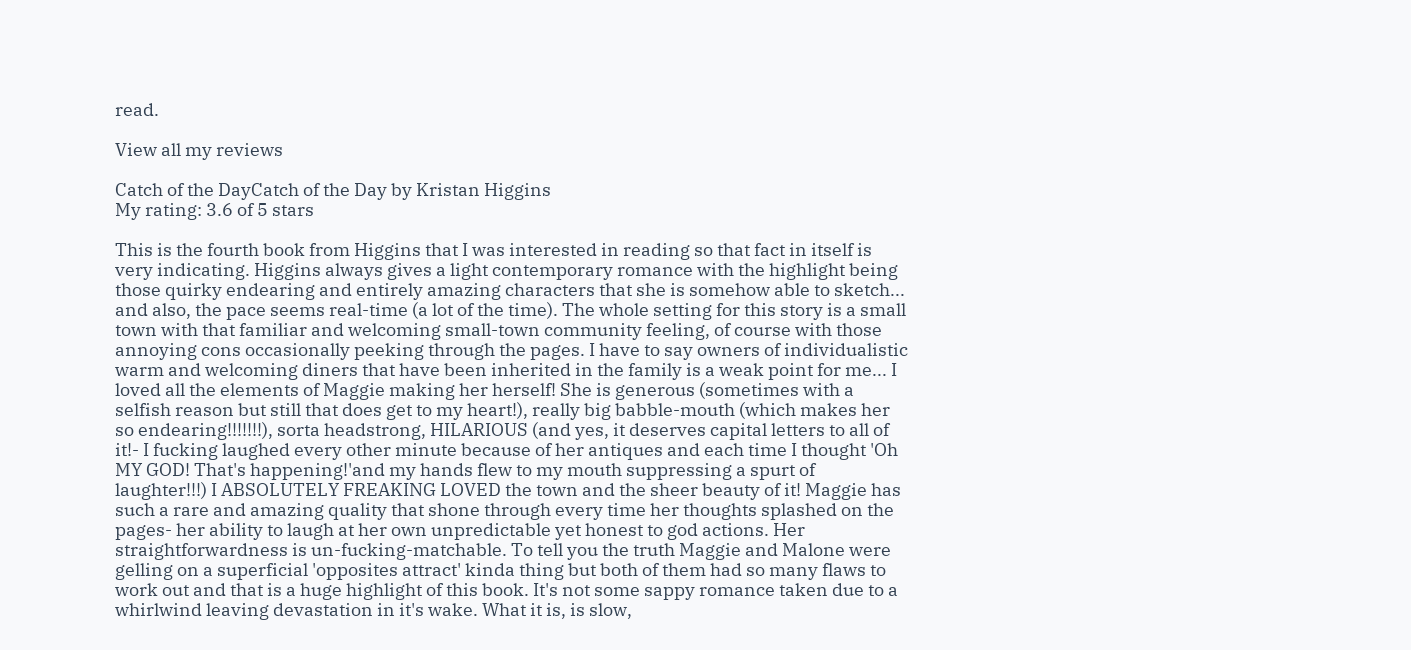read.

View all my reviews

Catch of the DayCatch of the Day by Kristan Higgins
My rating: 3.6 of 5 stars

This is the fourth book from Higgins that I was interested in reading so that fact in itself is very indicating. Higgins always gives a light contemporary romance with the highlight being those quirky endearing and entirely amazing characters that she is somehow able to sketch... and also, the pace seems real-time (a lot of the time). The whole setting for this story is a small town with that familiar and welcoming small-town community feeling, of course with those annoying cons occasionally peeking through the pages. I have to say owners of individualistic warm and welcoming diners that have been inherited in the family is a weak point for me... I loved all the elements of Maggie making her herself! She is generous (sometimes with a selfish reason but still that does get to my heart!), really big babble-mouth (which makes her so endearing!!!!!!!), sorta headstrong, HILARIOUS (and yes, it deserves capital letters to all of it!- I fucking laughed every other minute because of her antiques and each time I thought 'Oh MY GOD! That's happening!'and my hands flew to my mouth suppressing a spurt of laughter!!!) I ABSOLUTELY FREAKING LOVED the town and the sheer beauty of it! Maggie has such a rare and amazing quality that shone through every time her thoughts splashed on the pages- her ability to laugh at her own unpredictable yet honest to god actions. Her straightforwardness is un-fucking-matchable. To tell you the truth Maggie and Malone were gelling on a superficial 'opposites attract' kinda thing but both of them had so many flaws to work out and that is a huge highlight of this book. It's not some sappy romance taken due to a whirlwind leaving devastation in it's wake. What it is, is slow,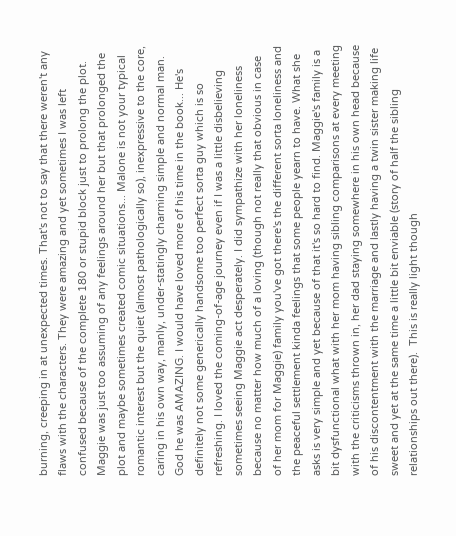burning, creeping in at unexpected times. That's not to say that there weren't any flaws with the characters. They were amazing and yet sometimes I was left confused because of the complete 180 or stupid block just to prolong the plot. Maggie was just too assuming of any feelings around her but that prolonged the plot and maybe sometimes created comic situations... Malone is not your typical romantic interest but the quiet (almost pathologically so), inexpressive to the core, caring in his own way, manly, under-statingly charming simple and normal man. God he was AMAZING. I would have loved more of his time in the book... He's definitely not some generically handsome too perfect sorta guy which is so refreshing. I loved the coming-of-age journey even if I was a little disbelieving sometimes seeing Maggie act desperately. I did sympathize with her loneliness because no matter how much of a loving (though not really that obvious in case of her mom for Maggie) family you've got there's the different sorta loneliness and the peaceful settlement kinda feelings that some people yearn to have. What she asks is very simple and yet because of that it's so hard to find. Maggie's family is a bit dysfunctional what with her mom having sibling comparisons at every meeting with the criticisms thrown in, her dad staying somewhere in his own head because of his discontentment with the marriage and lastly having a twin sister making life sweet and yet at the same time a little bit enviable (story of half the sibling relationships out there).  This is really light though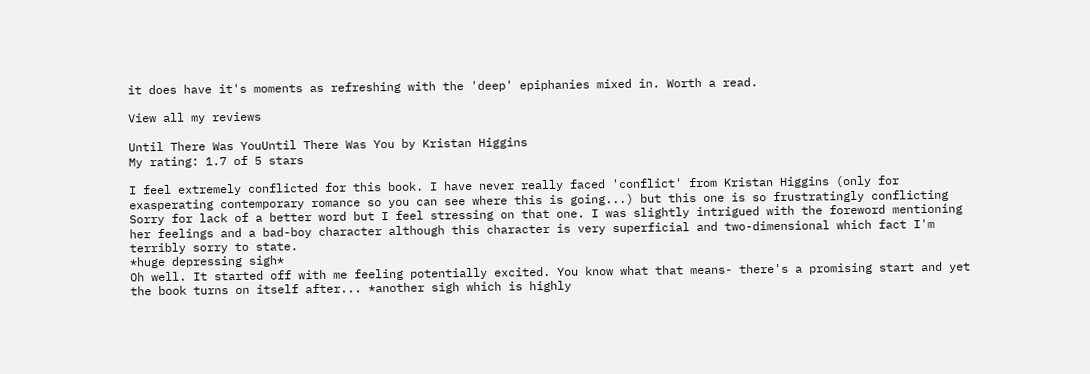it does have it's moments as refreshing with the 'deep' epiphanies mixed in. Worth a read.

View all my reviews

Until There Was YouUntil There Was You by Kristan Higgins
My rating: 1.7 of 5 stars

I feel extremely conflicted for this book. I have never really faced 'conflict' from Kristan Higgins (only for exasperating contemporary romance so you can see where this is going...) but this one is so frustratingly conflicting Sorry for lack of a better word but I feel stressing on that one. I was slightly intrigued with the foreword mentioning her feelings and a bad-boy character although this character is very superficial and two-dimensional which fact I'm terribly sorry to state.
*huge depressing sigh*
Oh well. It started off with me feeling potentially excited. You know what that means- there's a promising start and yet the book turns on itself after... *another sigh which is highly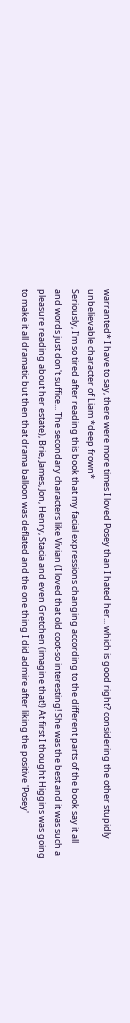warranted* I have to say, there were more times I loved Posey than I hated her... which is good right? considering the other stupidly unbelievable character of Liam *deep frown*
Seriously, I'm so tired after reading this book that my facial expressions changing according to the different parts of the book say it all and words just don't suffice... The secondary characters like Vivian (I loved that old coot-so interesting! She was the best and it was such a pleasure reading about her estate), Brie, James, Jon, Henry, Stacia and even Gretchen (imagine that!) At first I thought Higgins was going to make it all dramatic but then that drama balloon was deflated and the one thing I did admire after liking the positive 'Posey'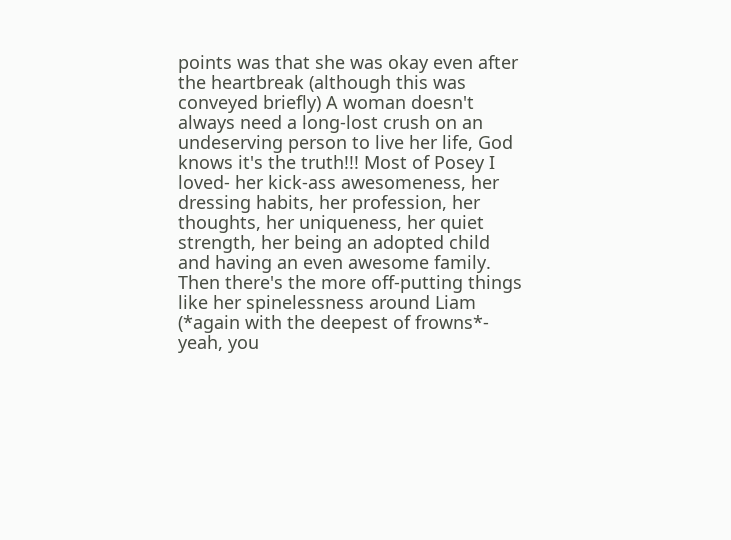points was that she was okay even after the heartbreak (although this was conveyed briefly) A woman doesn't always need a long-lost crush on an undeserving person to live her life, God knows it's the truth!!! Most of Posey I loved- her kick-ass awesomeness, her dressing habits, her profession, her thoughts, her uniqueness, her quiet strength, her being an adopted child and having an even awesome family. Then there's the more off-putting things like her spinelessness around Liam (*again with the deepest of frowns*- yeah, you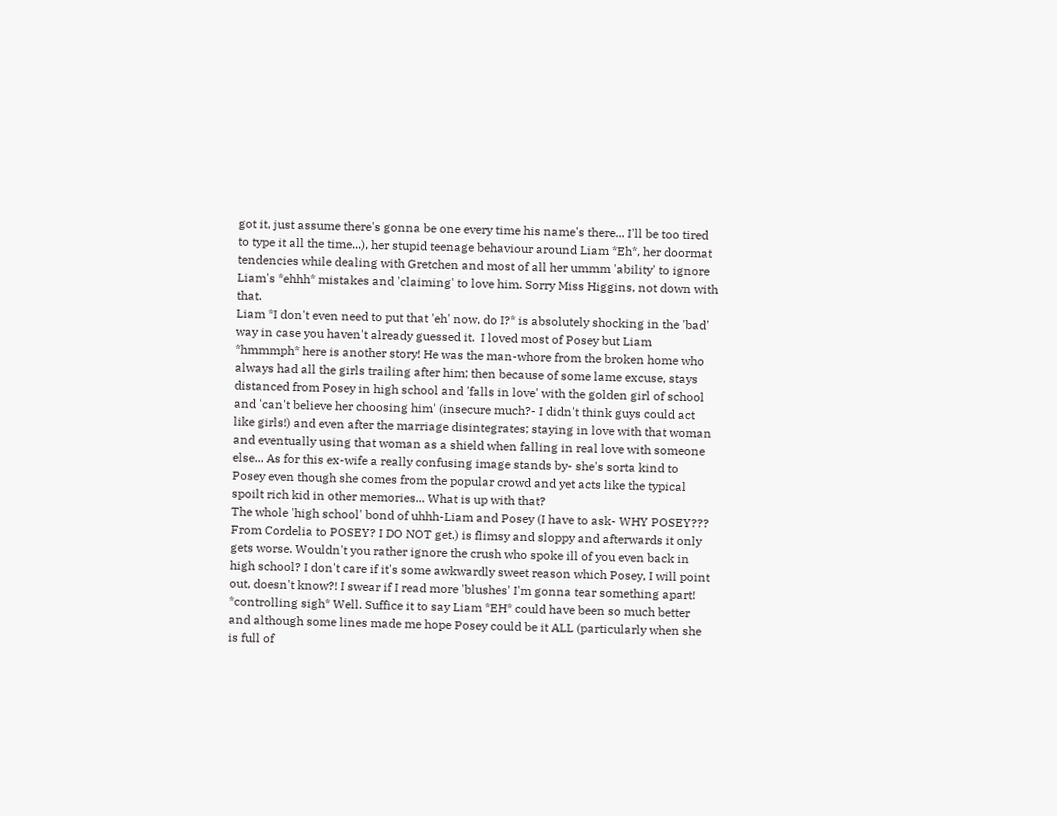got it, just assume there's gonna be one every time his name's there... I'll be too tired to type it all the time...), her stupid teenage behaviour around Liam *Eh*, her doormat tendencies while dealing with Gretchen and most of all her ummm 'ability' to ignore Liam's *ehhh* mistakes and 'claiming' to love him. Sorry Miss Higgins, not down with that.
Liam *I don't even need to put that 'eh' now, do I?* is absolutely shocking in the 'bad' way in case you haven't already guessed it.  I loved most of Posey but Liam *hmmmph* here is another story! He was the man-whore from the broken home who always had all the girls trailing after him; then because of some lame excuse, stays distanced from Posey in high school and 'falls in love' with the golden girl of school and 'can't believe her choosing him' (insecure much?- I didn't think guys could act like girls!) and even after the marriage disintegrates; staying in love with that woman and eventually using that woman as a shield when falling in real love with someone else... As for this ex-wife a really confusing image stands by- she's sorta kind to Posey even though she comes from the popular crowd and yet acts like the typical spoilt rich kid in other memories... What is up with that?
The whole 'high school' bond of uhhh-Liam and Posey (I have to ask- WHY POSEY??? From Cordelia to POSEY? I DO NOT get.) is flimsy and sloppy and afterwards it only gets worse. Wouldn't you rather ignore the crush who spoke ill of you even back in high school? I don't care if it's some awkwardly sweet reason which Posey, I will point out, doesn't know?! I swear if I read more 'blushes' I'm gonna tear something apart!
*controlling sigh* Well. Suffice it to say Liam *EH* could have been so much better and although some lines made me hope Posey could be it ALL (particularly when she is full of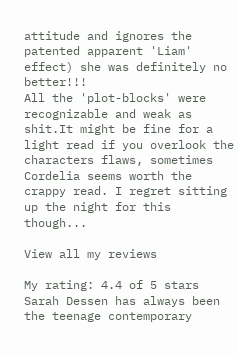attitude and ignores the patented apparent 'Liam' effect) she was definitely no better!!!
All the 'plot-blocks' were recognizable and weak as shit.It might be fine for a light read if you overlook the characters flaws, sometimes Cordelia seems worth the crappy read. I regret sitting up the night for this though...

View all my reviews

My rating: 4.4 of 5 stars
Sarah Dessen has always been the teenage contemporary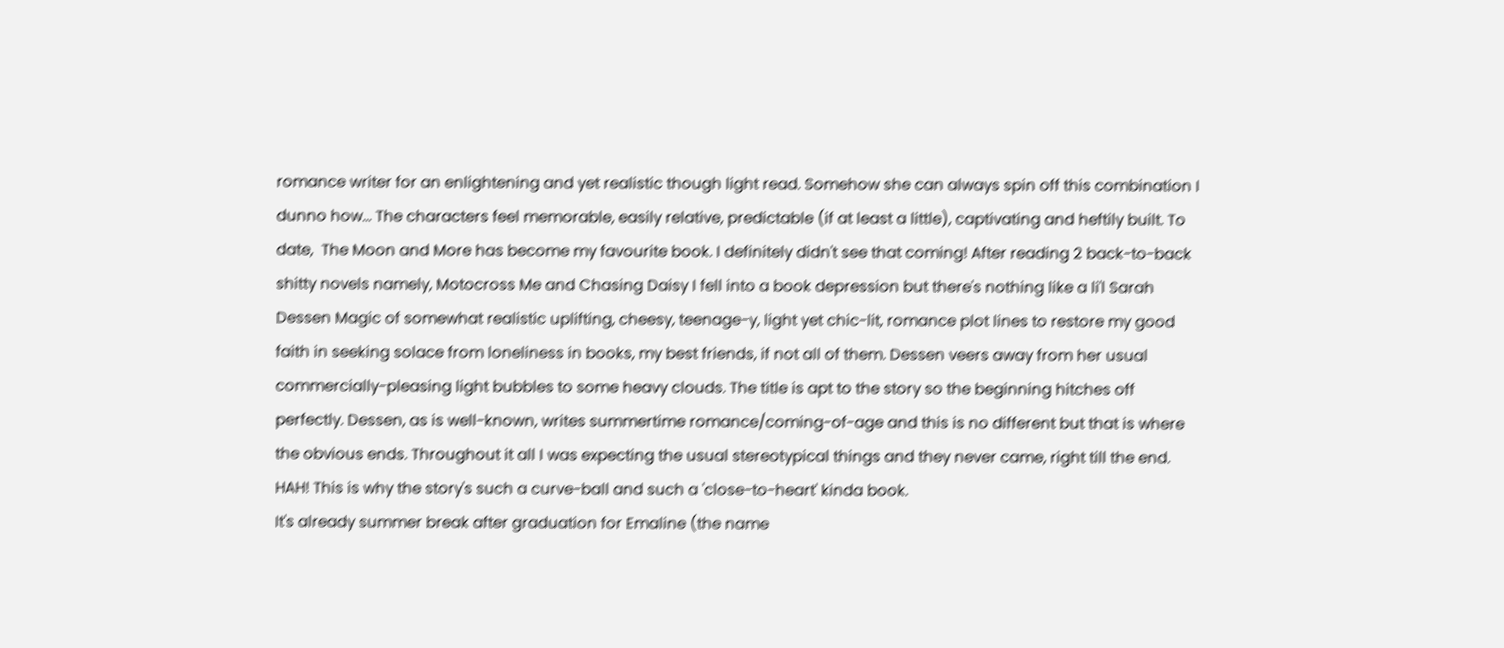romance writer for an enlightening and yet realistic though light read. Somehow she can always spin off this combination I dunno how... The characters feel memorable, easily relative, predictable (if at least a little), captivating and heftily built. To date,  The Moon and More has become my favourite book. I definitely didn't see that coming! After reading 2 back-to-back shitty novels namely, Motocross Me and Chasing Daisy I fell into a book depression but there's nothing like a li'l Sarah Dessen Magic of somewhat realistic uplifting, cheesy, teenage-y, light yet chic-lit, romance plot lines to restore my good faith in seeking solace from loneliness in books, my best friends, if not all of them. Dessen veers away from her usual commercially-pleasing light bubbles to some heavy clouds. The title is apt to the story so the beginning hitches off perfectly. Dessen, as is well-known, writes summertime romance/coming-of-age and this is no different but that is where the obvious ends. Throughout it all I was expecting the usual stereotypical things and they never came, right till the end. HAH! This is why the story's such a curve-ball and such a 'close-to-heart' kinda book.
It's already summer break after graduation for Emaline (the name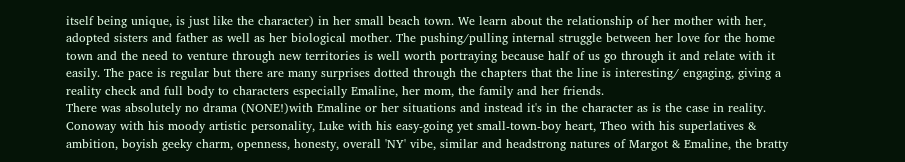itself being unique, is just like the character) in her small beach town. We learn about the relationship of her mother with her, adopted sisters and father as well as her biological mother. The pushing/pulling internal struggle between her love for the home town and the need to venture through new territories is well worth portraying because half of us go through it and relate with it easily. The pace is regular but there are many surprises dotted through the chapters that the line is interesting/ engaging, giving a reality check and full body to characters especially Emaline, her mom, the family and her friends.
There was absolutely no drama (NONE!)with Emaline or her situations and instead it's in the character as is the case in reality. Conoway with his moody artistic personality, Luke with his easy-going yet small-town-boy heart, Theo with his superlatives & ambition, boyish geeky charm, openness, honesty, overall 'NY' vibe, similar and headstrong natures of Margot & Emaline, the bratty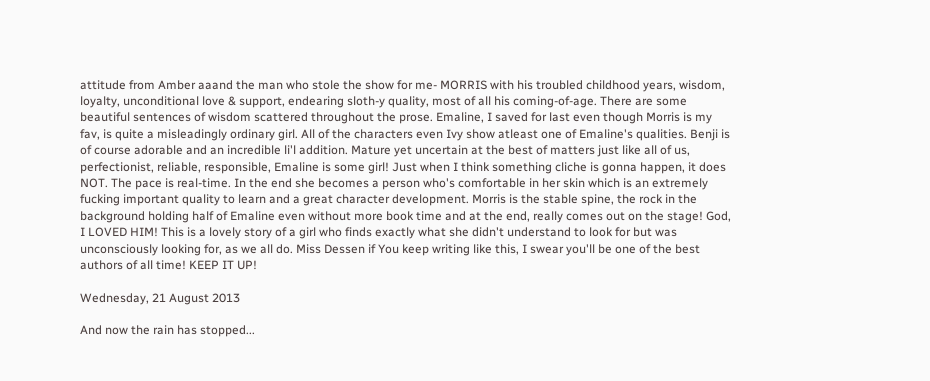attitude from Amber aaand the man who stole the show for me- MORRIS with his troubled childhood years, wisdom, loyalty, unconditional love & support, endearing sloth-y quality, most of all his coming-of-age. There are some beautiful sentences of wisdom scattered throughout the prose. Emaline, I saved for last even though Morris is my fav, is quite a misleadingly ordinary girl. All of the characters even Ivy show atleast one of Emaline's qualities. Benji is of course adorable and an incredible li'l addition. Mature yet uncertain at the best of matters just like all of us, perfectionist, reliable, responsible, Emaline is some girl! Just when I think something cliche is gonna happen, it does NOT. The pace is real-time. In the end she becomes a person who's comfortable in her skin which is an extremely fucking important quality to learn and a great character development. Morris is the stable spine, the rock in the background holding half of Emaline even without more book time and at the end, really comes out on the stage! God, I LOVED HIM! This is a lovely story of a girl who finds exactly what she didn't understand to look for but was unconsciously looking for, as we all do. Miss Dessen if You keep writing like this, I swear you'll be one of the best authors of all time! KEEP IT UP!

Wednesday, 21 August 2013

And now the rain has stopped...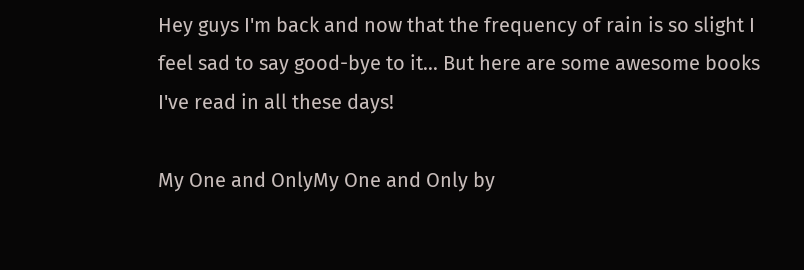Hey guys I'm back and now that the frequency of rain is so slight I feel sad to say good-bye to it... But here are some awesome books I've read in all these days!

My One and OnlyMy One and Only by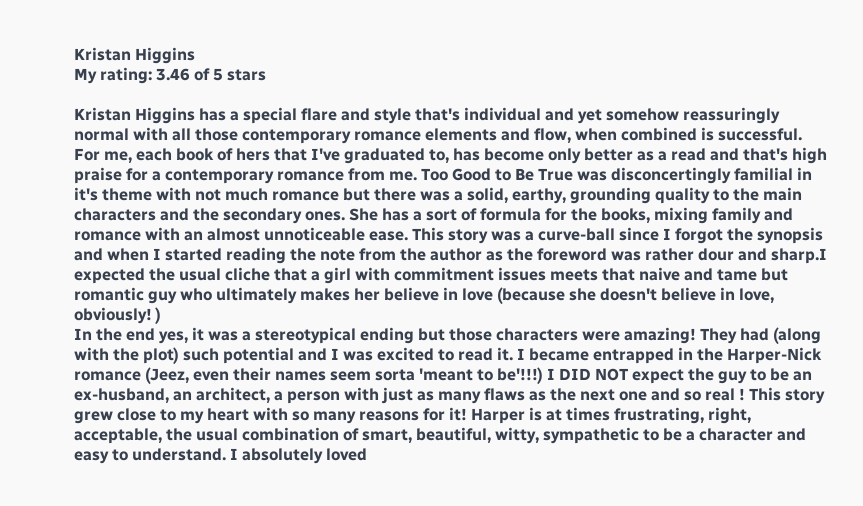Kristan Higgins
My rating: 3.46 of 5 stars

Kristan Higgins has a special flare and style that's individual and yet somehow reassuringly normal with all those contemporary romance elements and flow, when combined is successful. For me, each book of hers that I've graduated to, has become only better as a read and that's high praise for a contemporary romance from me. Too Good to Be True was disconcertingly familial in it's theme with not much romance but there was a solid, earthy, grounding quality to the main characters and the secondary ones. She has a sort of formula for the books, mixing family and romance with an almost unnoticeable ease. This story was a curve-ball since I forgot the synopsis and when I started reading the note from the author as the foreword was rather dour and sharp.I expected the usual cliche that a girl with commitment issues meets that naive and tame but romantic guy who ultimately makes her believe in love (because she doesn't believe in love, obviously! )
In the end yes, it was a stereotypical ending but those characters were amazing! They had (along with the plot) such potential and I was excited to read it. I became entrapped in the Harper-Nick romance (Jeez, even their names seem sorta 'meant to be'!!!) I DID NOT expect the guy to be an ex-husband, an architect, a person with just as many flaws as the next one and so real ! This story grew close to my heart with so many reasons for it! Harper is at times frustrating, right, acceptable, the usual combination of smart, beautiful, witty, sympathetic to be a character and easy to understand. I absolutely loved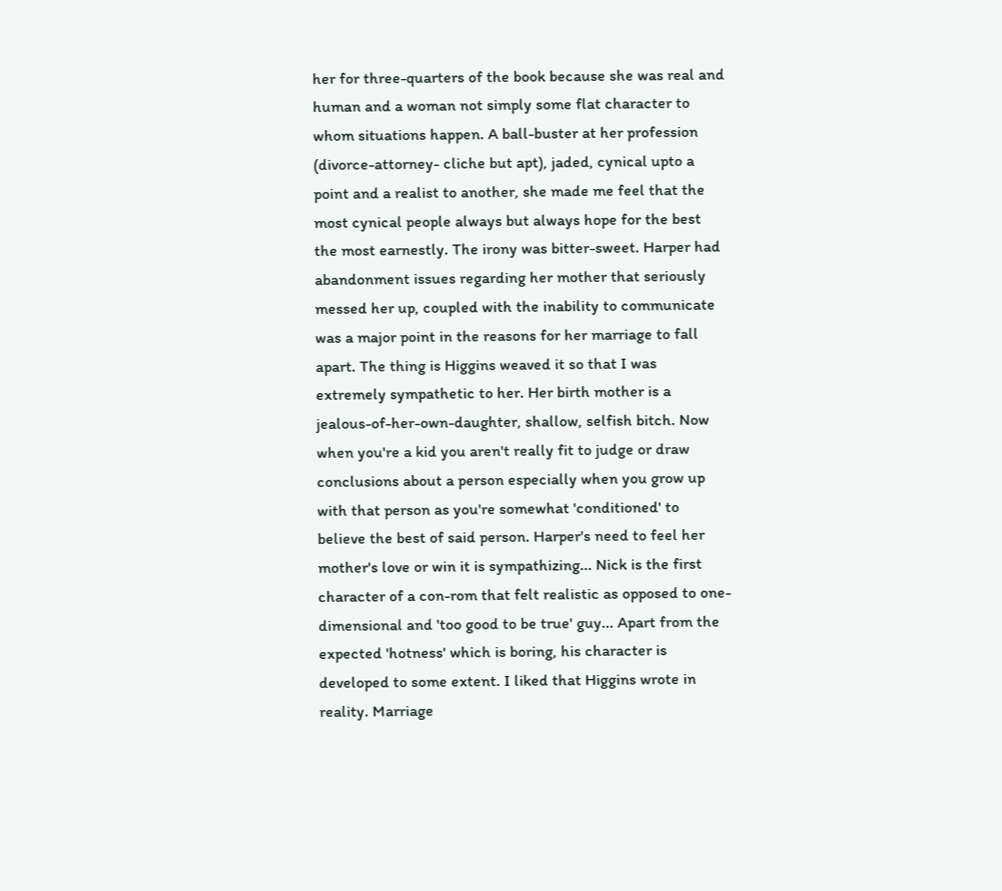her for three-quarters of the book because she was real and human and a woman not simply some flat character to whom situations happen. A ball-buster at her profession (divorce-attorney- cliche but apt), jaded, cynical upto a point and a realist to another, she made me feel that the most cynical people always but always hope for the best the most earnestly. The irony was bitter-sweet. Harper had abandonment issues regarding her mother that seriously messed her up, coupled with the inability to communicate was a major point in the reasons for her marriage to fall apart. The thing is Higgins weaved it so that I was extremely sympathetic to her. Her birth mother is a jealous-of-her-own-daughter, shallow, selfish bitch. Now when you're a kid you aren't really fit to judge or draw conclusions about a person especially when you grow up with that person as you're somewhat 'conditioned' to believe the best of said person. Harper's need to feel her mother's love or win it is sympathizing... Nick is the first character of a con-rom that felt realistic as opposed to one-dimensional and 'too good to be true' guy... Apart from the expected 'hotness' which is boring, his character is developed to some extent. I liked that Higgins wrote in reality. Marriage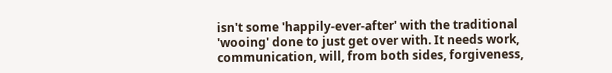isn't some 'happily-ever-after' with the traditional 'wooing' done to just get over with. It needs work, communication, will, from both sides, forgiveness,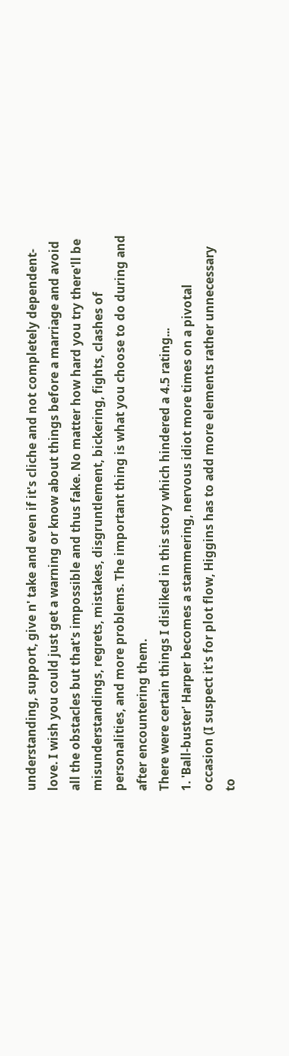understanding, support, give n' take and even if it's cliche and not completely dependent- love. I wish you could just get a warning or know about things before a marriage and avoid all the obstacles but that's impossible and thus fake. No matter how hard you try there'll be misunderstandings, regrets, mistakes, disgruntlement, bickering, fights, clashes of personalities, and more problems. The important thing is what you choose to do during and after encountering them.
There were certain things I disliked in this story which hindered a 4.5 rating...
1. 'Ball-buster' Harper becomes a stammering, nervous idiot more times on a pivotal occasion (I suspect it's for plot flow, Higgins has to add more elements rather unnecessary to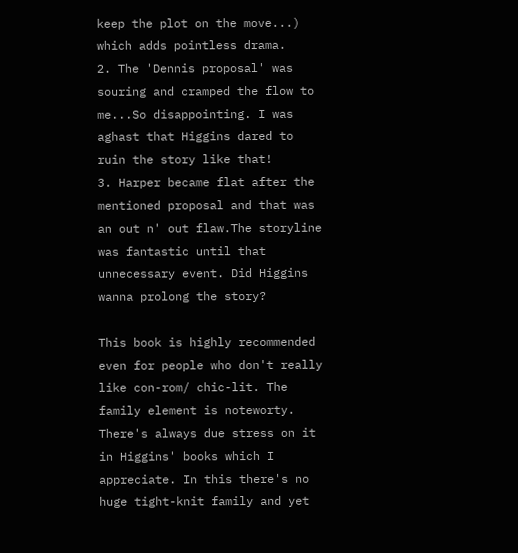keep the plot on the move...) which adds pointless drama.
2. The 'Dennis proposal' was souring and cramped the flow to me...So disappointing. I was aghast that Higgins dared to ruin the story like that!
3. Harper became flat after the mentioned proposal and that was an out n' out flaw.The storyline was fantastic until that unnecessary event. Did Higgins wanna prolong the story?

This book is highly recommended even for people who don't really like con-rom/ chic-lit. The family element is noteworty. There's always due stress on it in Higgins' books which I appreciate. In this there's no huge tight-knit family and yet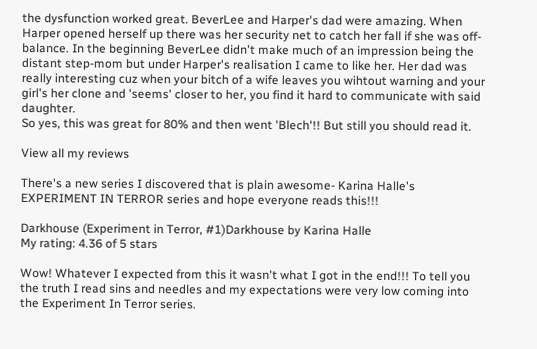the dysfunction worked great. BeverLee and Harper's dad were amazing. When Harper opened herself up there was her security net to catch her fall if she was off-balance. In the beginning BeverLee didn't make much of an impression being the distant step-mom but under Harper's realisation I came to like her. Her dad was really interesting cuz when your bitch of a wife leaves you wihtout warning and your girl's her clone and 'seems' closer to her, you find it hard to communicate with said daughter.
So yes, this was great for 80% and then went 'Blech'!! But still you should read it.

View all my reviews

There's a new series I discovered that is plain awesome- Karina Halle's EXPERIMENT IN TERROR series and hope everyone reads this!!!

Darkhouse (Experiment in Terror, #1)Darkhouse by Karina Halle
My rating: 4.36 of 5 stars

Wow! Whatever I expected from this it wasn't what I got in the end!!! To tell you the truth I read sins and needles and my expectations were very low coming into the Experiment In Terror series.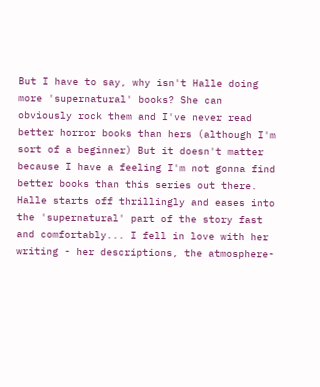But I have to say, why isn't Halle doing more 'supernatural' books? She can obviously rock them and I've never read better horror books than hers (although I'm sort of a beginner) But it doesn't matter because I have a feeling I'm not gonna find better books than this series out there.
Halle starts off thrillingly and eases into the 'supernatural' part of the story fast and comfortably... I fell in love with her writing - her descriptions, the atmosphere-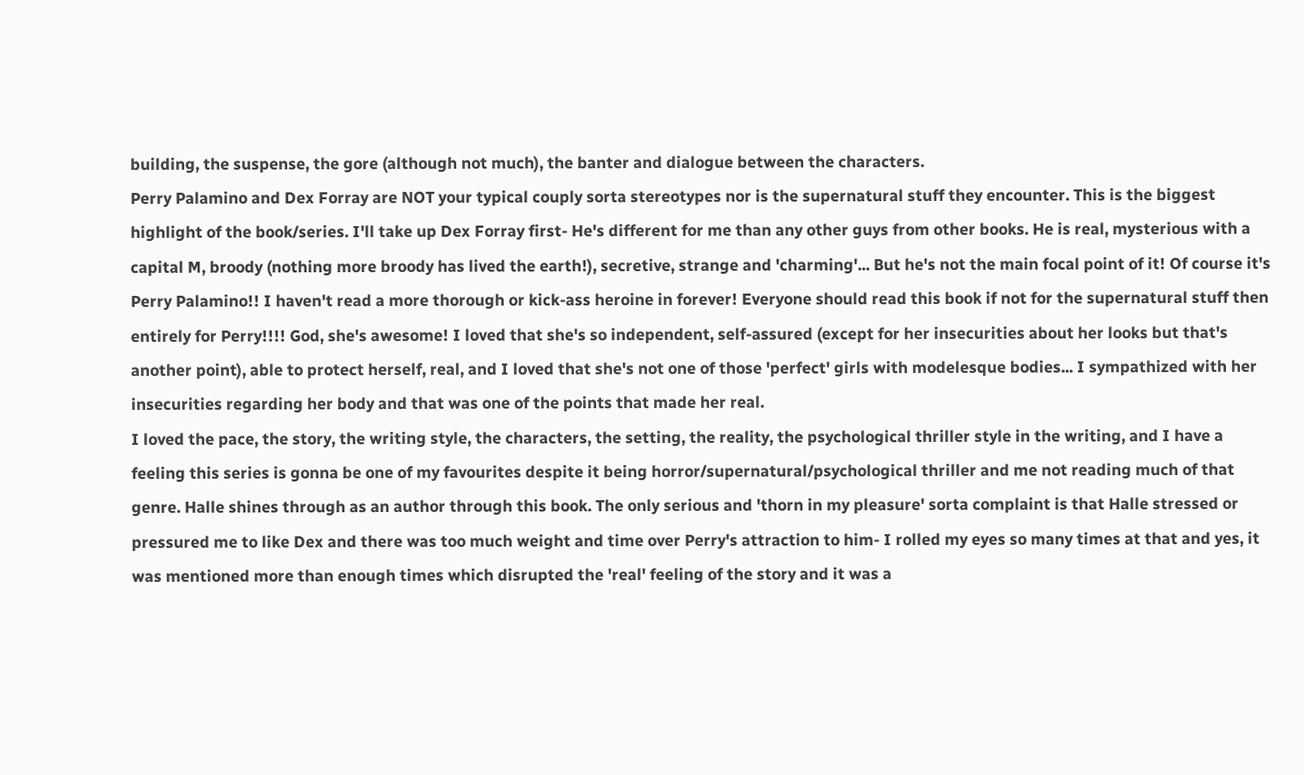building, the suspense, the gore (although not much), the banter and dialogue between the characters.
Perry Palamino and Dex Forray are NOT your typical couply sorta stereotypes nor is the supernatural stuff they encounter. This is the biggest highlight of the book/series. I'll take up Dex Forray first- He's different for me than any other guys from other books. He is real, mysterious with a capital M, broody (nothing more broody has lived the earth!), secretive, strange and 'charming'... But he's not the main focal point of it! Of course it's Perry Palamino!! I haven't read a more thorough or kick-ass heroine in forever! Everyone should read this book if not for the supernatural stuff then entirely for Perry!!!! God, she's awesome! I loved that she's so independent, self-assured (except for her insecurities about her looks but that's another point), able to protect herself, real, and I loved that she's not one of those 'perfect' girls with modelesque bodies... I sympathized with her insecurities regarding her body and that was one of the points that made her real.
I loved the pace, the story, the writing style, the characters, the setting, the reality, the psychological thriller style in the writing, and I have a feeling this series is gonna be one of my favourites despite it being horror/supernatural/psychological thriller and me not reading much of that genre. Halle shines through as an author through this book. The only serious and 'thorn in my pleasure' sorta complaint is that Halle stressed or pressured me to like Dex and there was too much weight and time over Perry's attraction to him- I rolled my eyes so many times at that and yes, it was mentioned more than enough times which disrupted the 'real' feeling of the story and it was a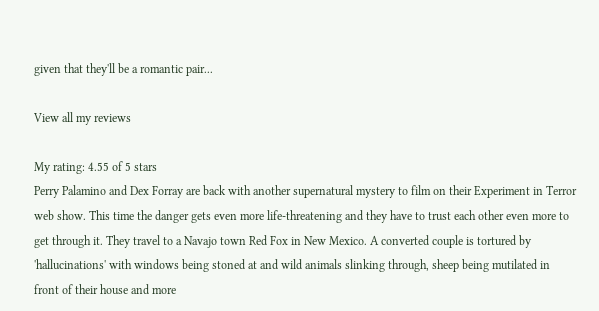given that they'll be a romantic pair...

View all my reviews

My rating: 4.55 of 5 stars
Perry Palamino and Dex Forray are back with another supernatural mystery to film on their Experiment in Terror web show. This time the danger gets even more life-threatening and they have to trust each other even more to get through it. They travel to a Navajo town Red Fox in New Mexico. A converted couple is tortured by 'hallucinations' with windows being stoned at and wild animals slinking through, sheep being mutilated in front of their house and more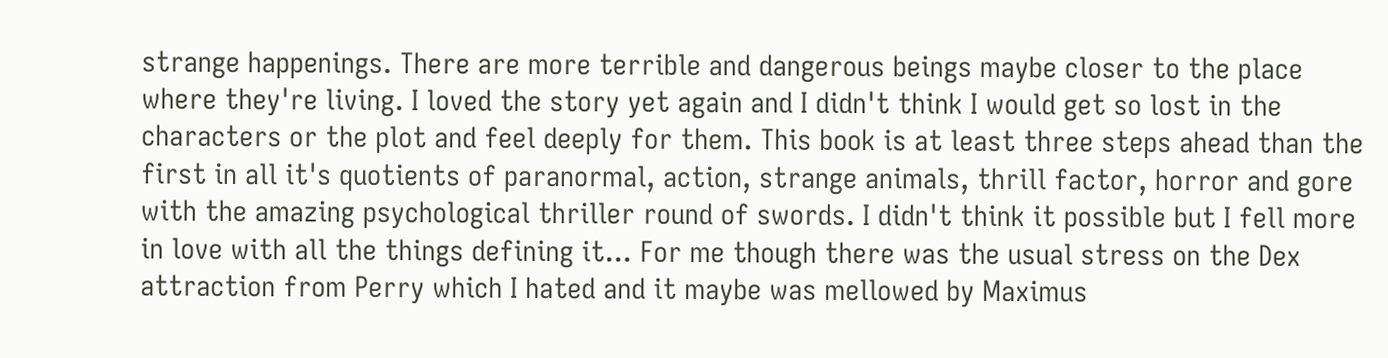strange happenings. There are more terrible and dangerous beings maybe closer to the place where they're living. I loved the story yet again and I didn't think I would get so lost in the characters or the plot and feel deeply for them. This book is at least three steps ahead than the first in all it's quotients of paranormal, action, strange animals, thrill factor, horror and gore with the amazing psychological thriller round of swords. I didn't think it possible but I fell more in love with all the things defining it... For me though there was the usual stress on the Dex attraction from Perry which I hated and it maybe was mellowed by Maximus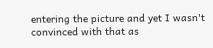entering the picture and yet I wasn't convinced with that as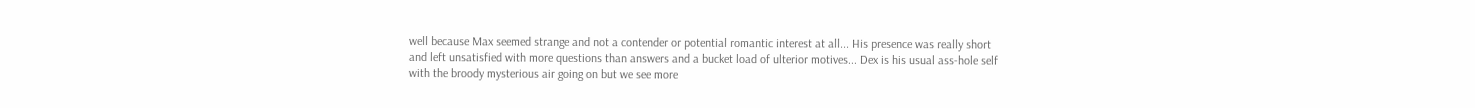well because Max seemed strange and not a contender or potential romantic interest at all... His presence was really short and left unsatisfied with more questions than answers and a bucket load of ulterior motives... Dex is his usual ass-hole self with the broody mysterious air going on but we see more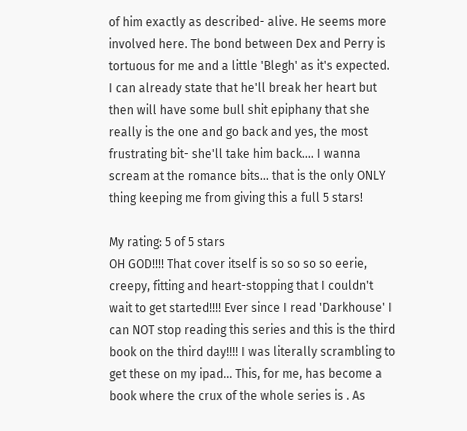of him exactly as described- alive. He seems more involved here. The bond between Dex and Perry is tortuous for me and a little 'Blegh' as it's expected. I can already state that he'll break her heart but then will have some bull shit epiphany that she really is the one and go back and yes, the most frustrating bit- she'll take him back.... I wanna scream at the romance bits... that is the only ONLY thing keeping me from giving this a full 5 stars!

My rating: 5 of 5 stars
OH GOD!!!! That cover itself is so so so so eerie, creepy, fitting and heart-stopping that I couldn't wait to get started!!!! Ever since I read 'Darkhouse' I can NOT stop reading this series and this is the third book on the third day!!!! I was literally scrambling to get these on my ipad... This, for me, has become a book where the crux of the whole series is . As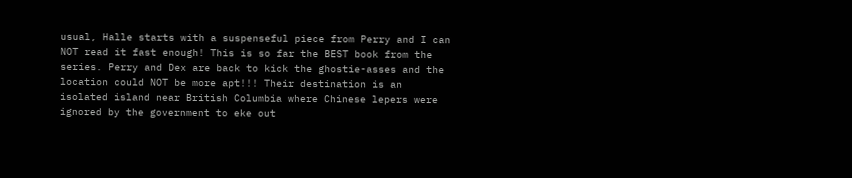usual, Halle starts with a suspenseful piece from Perry and I can NOT read it fast enough! This is so far the BEST book from the series. Perry and Dex are back to kick the ghostie-asses and the location could NOT be more apt!!! Their destination is an isolated island near British Columbia where Chinese lepers were ignored by the government to eke out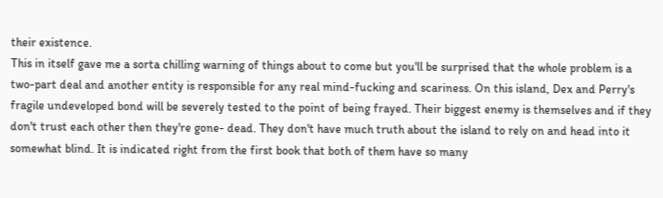their existence.
This in itself gave me a sorta chilling warning of things about to come but you'll be surprised that the whole problem is a two-part deal and another entity is responsible for any real mind-fucking and scariness. On this island, Dex and Perry's fragile undeveloped bond will be severely tested to the point of being frayed. Their biggest enemy is themselves and if they don't trust each other then they're gone- dead. They don't have much truth about the island to rely on and head into it somewhat blind. It is indicated right from the first book that both of them have so many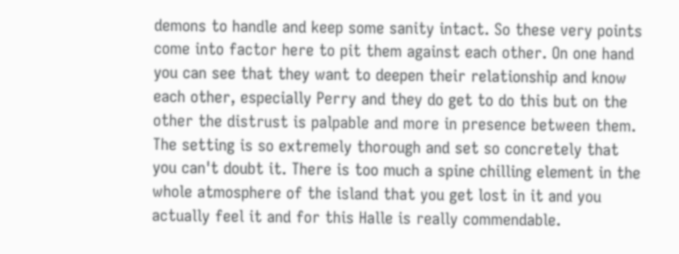demons to handle and keep some sanity intact. So these very points come into factor here to pit them against each other. On one hand you can see that they want to deepen their relationship and know each other, especially Perry and they do get to do this but on the other the distrust is palpable and more in presence between them.
The setting is so extremely thorough and set so concretely that you can't doubt it. There is too much a spine chilling element in the whole atmosphere of the island that you get lost in it and you actually feel it and for this Halle is really commendable.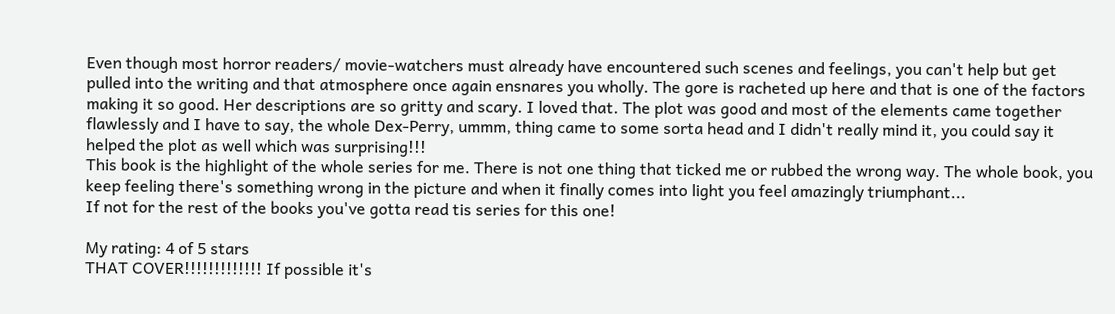Even though most horror readers/ movie-watchers must already have encountered such scenes and feelings, you can't help but get pulled into the writing and that atmosphere once again ensnares you wholly. The gore is racheted up here and that is one of the factors making it so good. Her descriptions are so gritty and scary. I loved that. The plot was good and most of the elements came together flawlessly and I have to say, the whole Dex-Perry, ummm, thing came to some sorta head and I didn't really mind it, you could say it helped the plot as well which was surprising!!!
This book is the highlight of the whole series for me. There is not one thing that ticked me or rubbed the wrong way. The whole book, you keep feeling there's something wrong in the picture and when it finally comes into light you feel amazingly triumphant...
If not for the rest of the books you've gotta read tis series for this one!

My rating: 4 of 5 stars
THAT COVER!!!!!!!!!!!!! If possible it's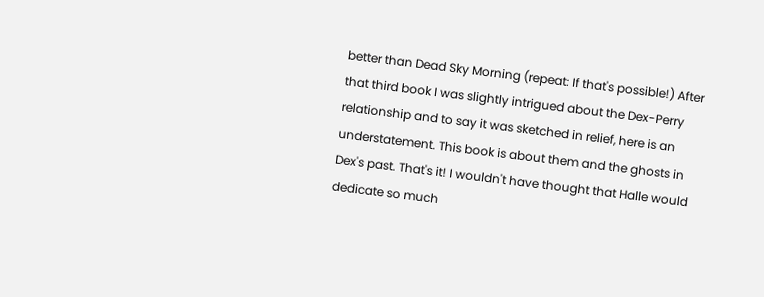better than Dead Sky Morning (repeat: If that's possible!) After that third book I was slightly intrigued about the Dex-Perry relationship and to say it was sketched in relief, here is an understatement. This book is about them and the ghosts in Dex's past. That's it! I wouldn't have thought that Halle would dedicate so much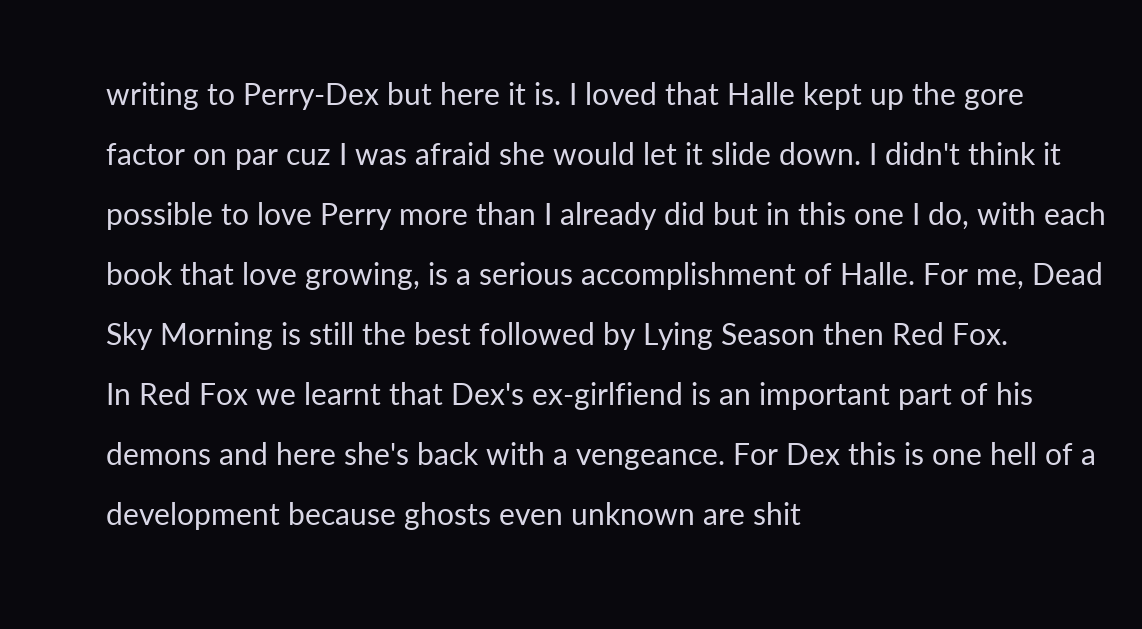writing to Perry-Dex but here it is. I loved that Halle kept up the gore factor on par cuz I was afraid she would let it slide down. I didn't think it possible to love Perry more than I already did but in this one I do, with each book that love growing, is a serious accomplishment of Halle. For me, Dead Sky Morning is still the best followed by Lying Season then Red Fox.
In Red Fox we learnt that Dex's ex-girlfiend is an important part of his demons and here she's back with a vengeance. For Dex this is one hell of a development because ghosts even unknown are shit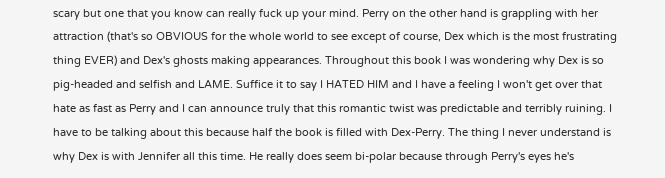scary but one that you know can really fuck up your mind. Perry on the other hand is grappling with her attraction (that's so OBVIOUS for the whole world to see except of course, Dex which is the most frustrating thing EVER) and Dex's ghosts making appearances. Throughout this book I was wondering why Dex is so pig-headed and selfish and LAME. Suffice it to say I HATED HIM and I have a feeling I won't get over that hate as fast as Perry and I can announce truly that this romantic twist was predictable and terribly ruining. I have to be talking about this because half the book is filled with Dex-Perry. The thing I never understand is why Dex is with Jennifer all this time. He really does seem bi-polar because through Perry's eyes he's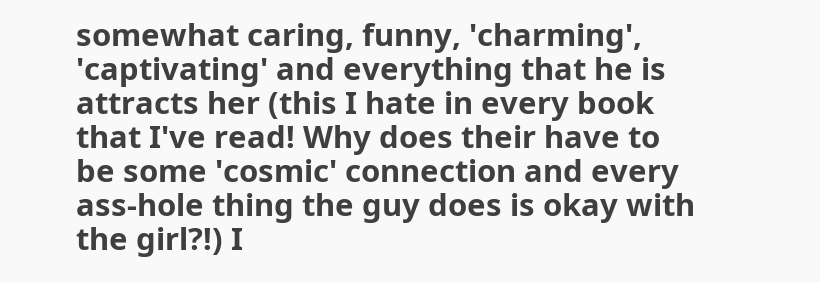somewhat caring, funny, 'charming', 'captivating' and everything that he is attracts her (this I hate in every book that I've read! Why does their have to be some 'cosmic' connection and every ass-hole thing the guy does is okay with the girl?!) I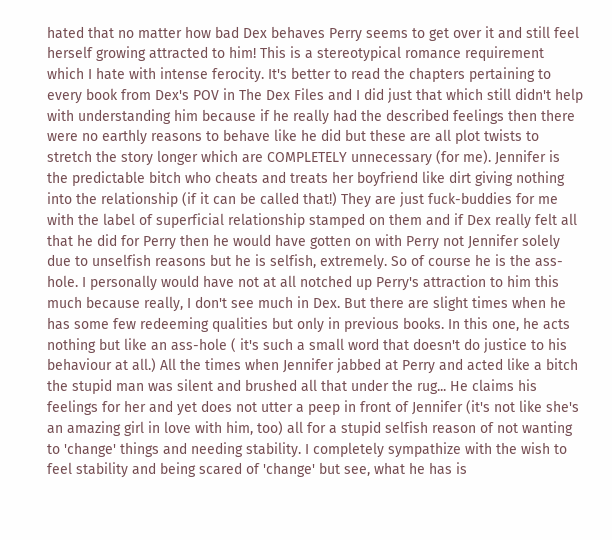hated that no matter how bad Dex behaves Perry seems to get over it and still feel herself growing attracted to him! This is a stereotypical romance requirement which I hate with intense ferocity. It's better to read the chapters pertaining to every book from Dex's POV in The Dex Files and I did just that which still didn't help with understanding him because if he really had the described feelings then there were no earthly reasons to behave like he did but these are all plot twists to stretch the story longer which are COMPLETELY unnecessary (for me). Jennifer is the predictable bitch who cheats and treats her boyfriend like dirt giving nothing into the relationship (if it can be called that!) They are just fuck-buddies for me with the label of superficial relationship stamped on them and if Dex really felt all that he did for Perry then he would have gotten on with Perry not Jennifer solely due to unselfish reasons but he is selfish, extremely. So of course he is the ass-hole. I personally would have not at all notched up Perry's attraction to him this much because really, I don't see much in Dex. But there are slight times when he has some few redeeming qualities but only in previous books. In this one, he acts nothing but like an ass-hole ( it's such a small word that doesn't do justice to his behaviour at all.) All the times when Jennifer jabbed at Perry and acted like a bitch the stupid man was silent and brushed all that under the rug... He claims his feelings for her and yet does not utter a peep in front of Jennifer (it's not like she's an amazing girl in love with him, too) all for a stupid selfish reason of not wanting to 'change' things and needing stability. I completely sympathize with the wish to feel stability and being scared of 'change' but see, what he has is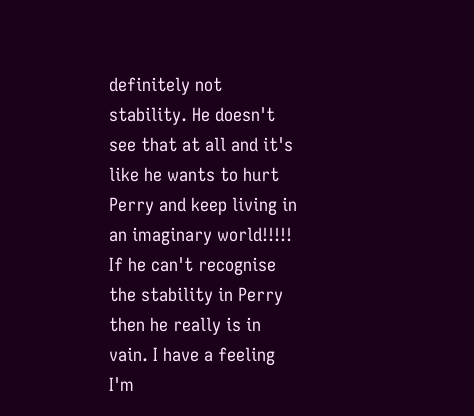definitely not  stability. He doesn't see that at all and it's like he wants to hurt Perry and keep living in an imaginary world!!!!! If he can't recognise the stability in Perry then he really is in vain. I have a feeling I'm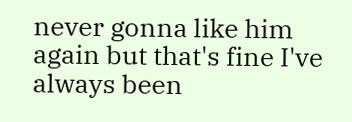never gonna like him again but that's fine I've always been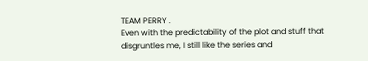TEAM PERRY .
Even with the predictability of the plot and stuff that disgruntles me, I still like the series and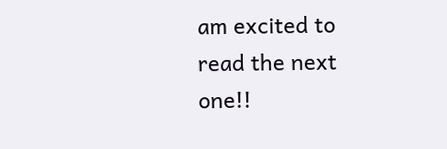am excited to read the next one!!